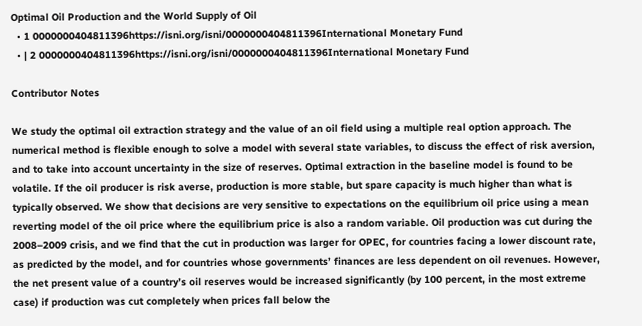Optimal Oil Production and the World Supply of Oil
  • 1 0000000404811396https://isni.org/isni/0000000404811396International Monetary Fund
  • | 2 0000000404811396https://isni.org/isni/0000000404811396International Monetary Fund

Contributor Notes

We study the optimal oil extraction strategy and the value of an oil field using a multiple real option approach. The numerical method is flexible enough to solve a model with several state variables, to discuss the effect of risk aversion, and to take into account uncertainty in the size of reserves. Optimal extraction in the baseline model is found to be volatile. If the oil producer is risk averse, production is more stable, but spare capacity is much higher than what is typically observed. We show that decisions are very sensitive to expectations on the equilibrium oil price using a mean reverting model of the oil price where the equilibrium price is also a random variable. Oil production was cut during the 2008–2009 crisis, and we find that the cut in production was larger for OPEC, for countries facing a lower discount rate, as predicted by the model, and for countries whose governments’ finances are less dependent on oil revenues. However, the net present value of a country’s oil reserves would be increased significantly (by 100 percent, in the most extreme case) if production was cut completely when prices fall below the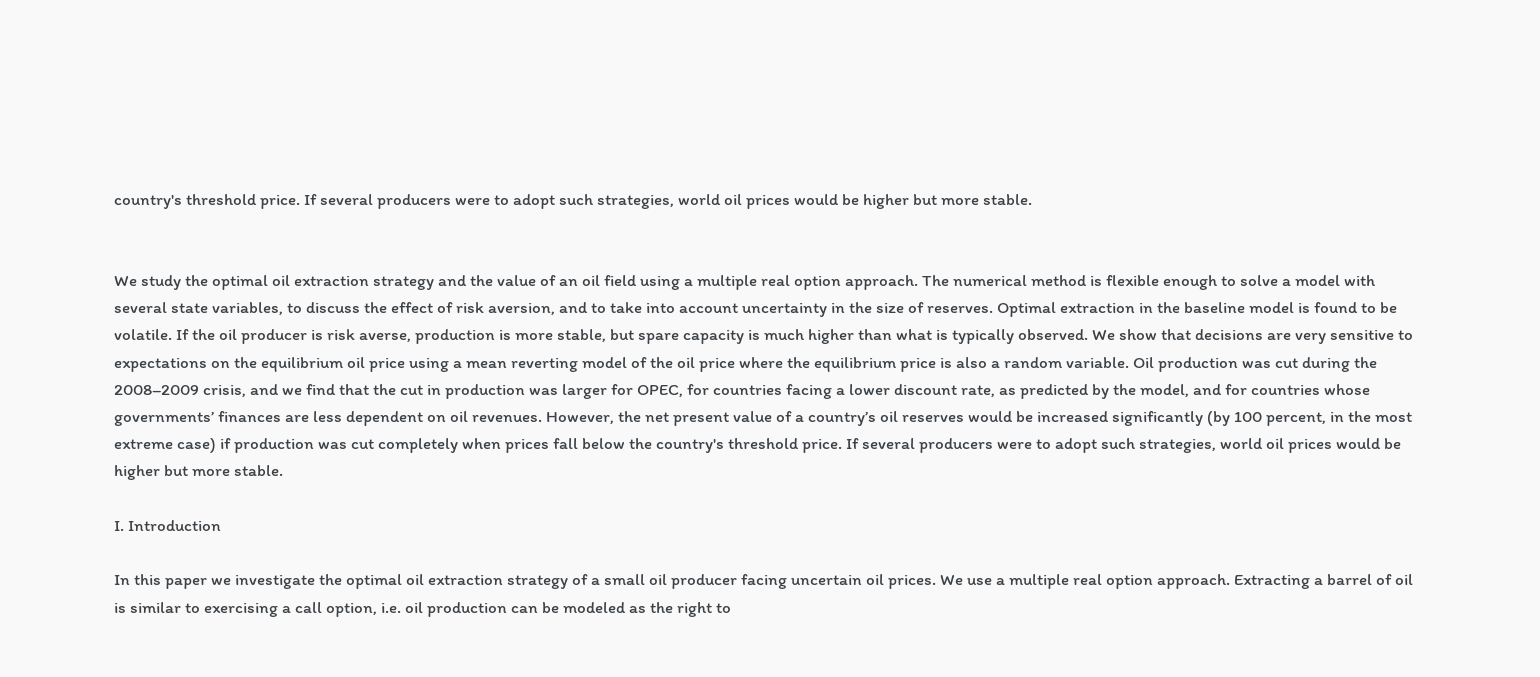country's threshold price. If several producers were to adopt such strategies, world oil prices would be higher but more stable.


We study the optimal oil extraction strategy and the value of an oil field using a multiple real option approach. The numerical method is flexible enough to solve a model with several state variables, to discuss the effect of risk aversion, and to take into account uncertainty in the size of reserves. Optimal extraction in the baseline model is found to be volatile. If the oil producer is risk averse, production is more stable, but spare capacity is much higher than what is typically observed. We show that decisions are very sensitive to expectations on the equilibrium oil price using a mean reverting model of the oil price where the equilibrium price is also a random variable. Oil production was cut during the 2008–2009 crisis, and we find that the cut in production was larger for OPEC, for countries facing a lower discount rate, as predicted by the model, and for countries whose governments’ finances are less dependent on oil revenues. However, the net present value of a country’s oil reserves would be increased significantly (by 100 percent, in the most extreme case) if production was cut completely when prices fall below the country's threshold price. If several producers were to adopt such strategies, world oil prices would be higher but more stable.

I. Introduction

In this paper we investigate the optimal oil extraction strategy of a small oil producer facing uncertain oil prices. We use a multiple real option approach. Extracting a barrel of oil is similar to exercising a call option, i.e. oil production can be modeled as the right to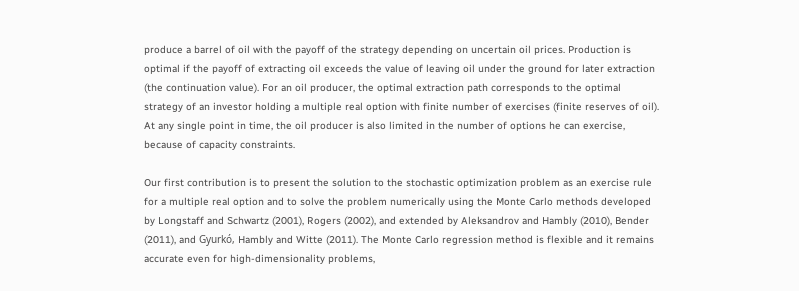produce a barrel of oil with the payoff of the strategy depending on uncertain oil prices. Production is optimal if the payoff of extracting oil exceeds the value of leaving oil under the ground for later extraction (the continuation value). For an oil producer, the optimal extraction path corresponds to the optimal strategy of an investor holding a multiple real option with finite number of exercises (finite reserves of oil). At any single point in time, the oil producer is also limited in the number of options he can exercise, because of capacity constraints.

Our first contribution is to present the solution to the stochastic optimization problem as an exercise rule for a multiple real option and to solve the problem numerically using the Monte Carlo methods developed by Longstaff and Schwartz (2001), Rogers (2002), and extended by Aleksandrov and Hambly (2010), Bender (2011), and Gyurkó, Hambly and Witte (2011). The Monte Carlo regression method is flexible and it remains accurate even for high-dimensionality problems,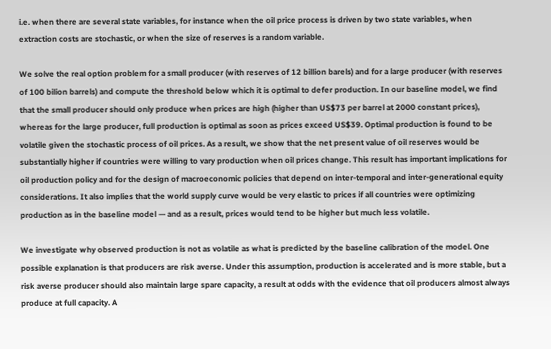i.e. when there are several state variables, for instance when the oil price process is driven by two state variables, when extraction costs are stochastic, or when the size of reserves is a random variable.

We solve the real option problem for a small producer (with reserves of 12 billion barels) and for a large producer (with reserves of 100 bilion barrels) and compute the threshold below which it is optimal to defer production. In our baseline model, we find that the small producer should only produce when prices are high (higher than US$73 per barrel at 2000 constant prices), whereas for the large producer, full production is optimal as soon as prices exceed US$39. Optimal production is found to be volatile given the stochastic process of oil prices. As a result, we show that the net present value of oil reserves would be substantially higher if countries were willing to vary production when oil prices change. This result has important implications for oil production policy and for the design of macroeconomic policies that depend on inter-temporal and inter-generational equity considerations. It also implies that the world supply curve would be very elastic to prices if all countries were optimizing production as in the baseline model — and as a result, prices would tend to be higher but much less volatile.

We investigate why observed production is not as volatile as what is predicted by the baseline calibration of the model. One possible explanation is that producers are risk averse. Under this assumption, production is accelerated and is more stable, but a risk averse producer should also maintain large spare capacity, a result at odds with the evidence that oil producers almost always produce at full capacity. A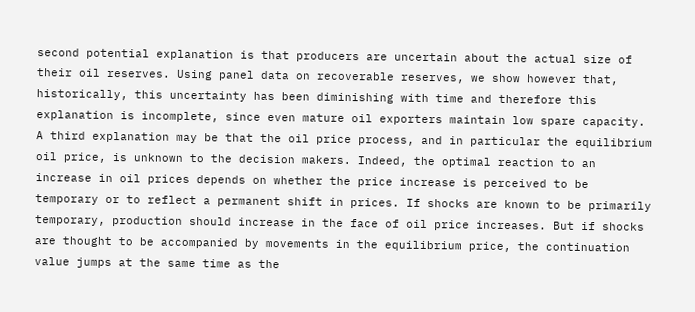second potential explanation is that producers are uncertain about the actual size of their oil reserves. Using panel data on recoverable reserves, we show however that, historically, this uncertainty has been diminishing with time and therefore this explanation is incomplete, since even mature oil exporters maintain low spare capacity. A third explanation may be that the oil price process, and in particular the equilibrium oil price, is unknown to the decision makers. Indeed, the optimal reaction to an increase in oil prices depends on whether the price increase is perceived to be temporary or to reflect a permanent shift in prices. If shocks are known to be primarily temporary, production should increase in the face of oil price increases. But if shocks are thought to be accompanied by movements in the equilibrium price, the continuation value jumps at the same time as the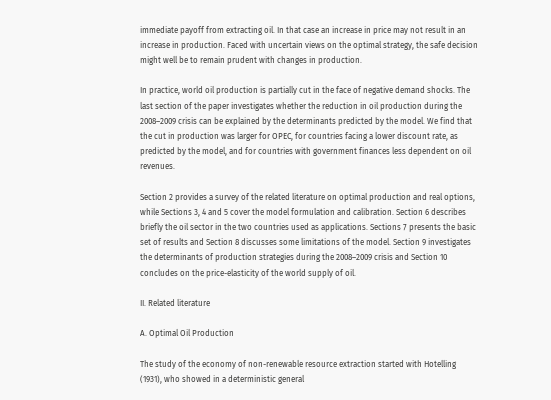immediate payoff from extracting oil. In that case an increase in price may not result in an increase in production. Faced with uncertain views on the optimal strategy, the safe decision might well be to remain prudent with changes in production.

In practice, world oil production is partially cut in the face of negative demand shocks. The last section of the paper investigates whether the reduction in oil production during the 2008–2009 crisis can be explained by the determinants predicted by the model. We find that the cut in production was larger for OPEC, for countries facing a lower discount rate, as predicted by the model, and for countries with government finances less dependent on oil revenues.

Section 2 provides a survey of the related literature on optimal production and real options, while Sections 3, 4 and 5 cover the model formulation and calibration. Section 6 describes briefly the oil sector in the two countries used as applications. Sections 7 presents the basic set of results and Section 8 discusses some limitations of the model. Section 9 investigates the determinants of production strategies during the 2008–2009 crisis and Section 10 concludes on the price-elasticity of the world supply of oil.

II. Related literature

A. Optimal Oil Production

The study of the economy of non-renewable resource extraction started with Hotelling (1931), who showed in a deterministic general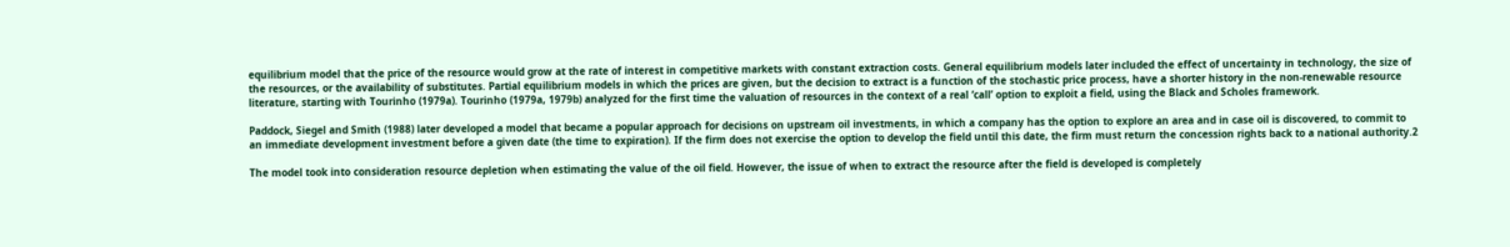equilibrium model that the price of the resource would grow at the rate of interest in competitive markets with constant extraction costs. General equilibrium models later included the effect of uncertainty in technology, the size of the resources, or the availability of substitutes. Partial equilibrium models in which the prices are given, but the decision to extract is a function of the stochastic price process, have a shorter history in the non-renewable resource literature, starting with Tourinho (1979a). Tourinho (1979a, 1979b) analyzed for the first time the valuation of resources in the context of a real ‘call’ option to exploit a field, using the Black and Scholes framework.

Paddock, Siegel and Smith (1988) later developed a model that became a popular approach for decisions on upstream oil investments, in which a company has the option to explore an area and in case oil is discovered, to commit to an immediate development investment before a given date (the time to expiration). If the firm does not exercise the option to develop the field until this date, the firm must return the concession rights back to a national authority.2

The model took into consideration resource depletion when estimating the value of the oil field. However, the issue of when to extract the resource after the field is developed is completely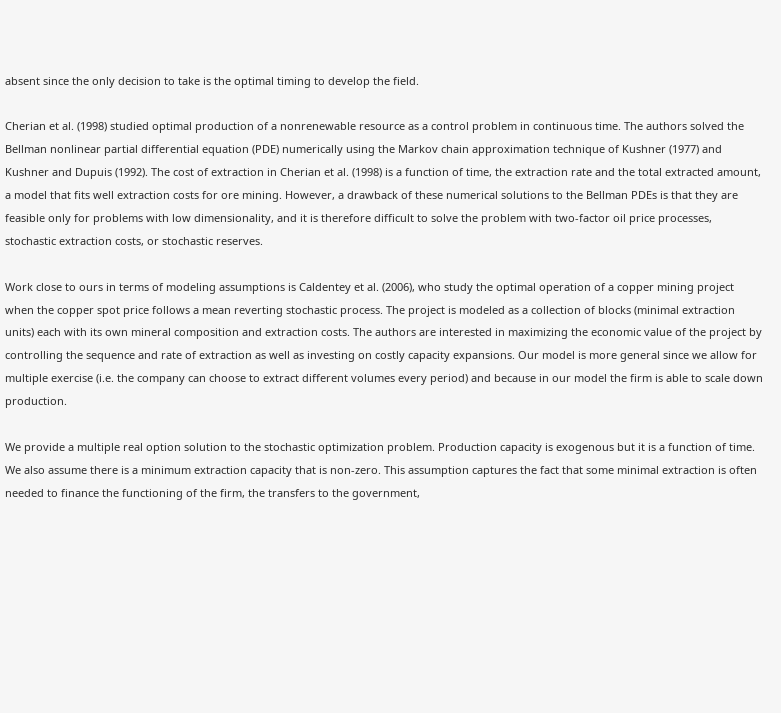absent since the only decision to take is the optimal timing to develop the field.

Cherian et al. (1998) studied optimal production of a nonrenewable resource as a control problem in continuous time. The authors solved the Bellman nonlinear partial differential equation (PDE) numerically using the Markov chain approximation technique of Kushner (1977) and Kushner and Dupuis (1992). The cost of extraction in Cherian et al. (1998) is a function of time, the extraction rate and the total extracted amount, a model that fits well extraction costs for ore mining. However, a drawback of these numerical solutions to the Bellman PDEs is that they are feasible only for problems with low dimensionality, and it is therefore difficult to solve the problem with two-factor oil price processes, stochastic extraction costs, or stochastic reserves.

Work close to ours in terms of modeling assumptions is Caldentey et al. (2006), who study the optimal operation of a copper mining project when the copper spot price follows a mean reverting stochastic process. The project is modeled as a collection of blocks (minimal extraction units) each with its own mineral composition and extraction costs. The authors are interested in maximizing the economic value of the project by controlling the sequence and rate of extraction as well as investing on costly capacity expansions. Our model is more general since we allow for multiple exercise (i.e. the company can choose to extract different volumes every period) and because in our model the firm is able to scale down production.

We provide a multiple real option solution to the stochastic optimization problem. Production capacity is exogenous but it is a function of time. We also assume there is a minimum extraction capacity that is non-zero. This assumption captures the fact that some minimal extraction is often needed to finance the functioning of the firm, the transfers to the government,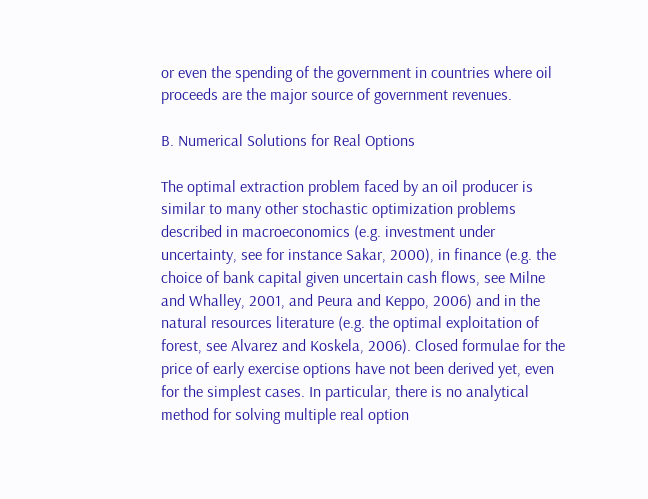or even the spending of the government in countries where oil proceeds are the major source of government revenues.

B. Numerical Solutions for Real Options

The optimal extraction problem faced by an oil producer is similar to many other stochastic optimization problems described in macroeconomics (e.g. investment under uncertainty, see for instance Sakar, 2000), in finance (e.g. the choice of bank capital given uncertain cash flows, see Milne and Whalley, 2001, and Peura and Keppo, 2006) and in the natural resources literature (e.g. the optimal exploitation of forest, see Alvarez and Koskela, 2006). Closed formulae for the price of early exercise options have not been derived yet, even for the simplest cases. In particular, there is no analytical method for solving multiple real option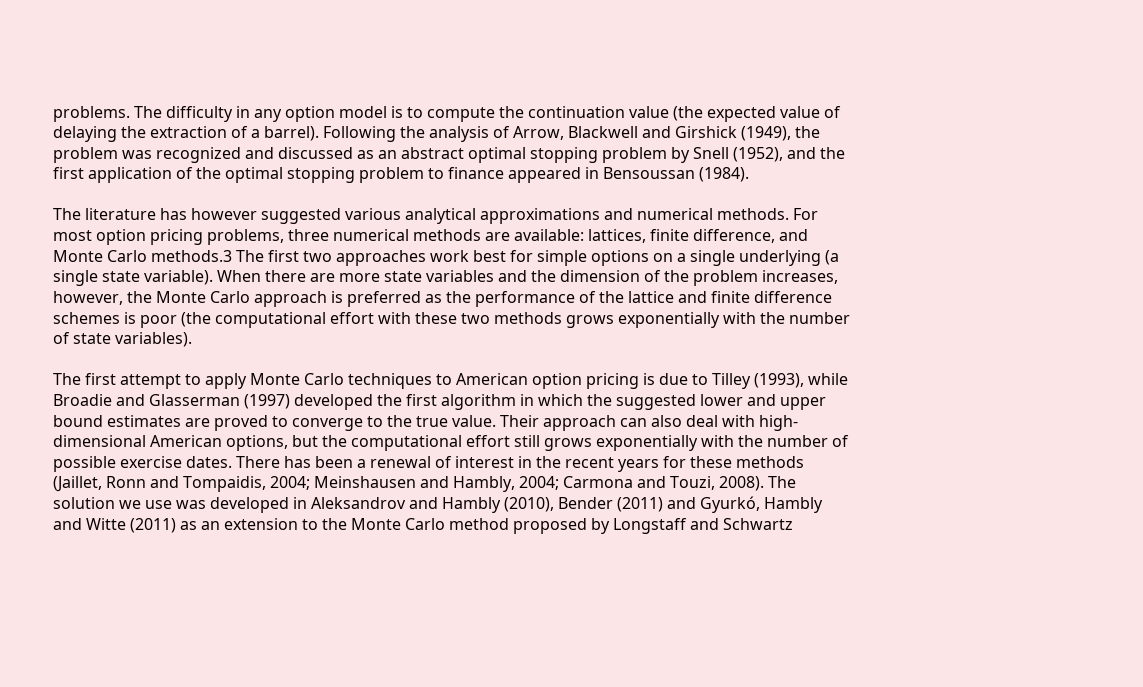problems. The difficulty in any option model is to compute the continuation value (the expected value of delaying the extraction of a barrel). Following the analysis of Arrow, Blackwell and Girshick (1949), the problem was recognized and discussed as an abstract optimal stopping problem by Snell (1952), and the first application of the optimal stopping problem to finance appeared in Bensoussan (1984).

The literature has however suggested various analytical approximations and numerical methods. For most option pricing problems, three numerical methods are available: lattices, finite difference, and Monte Carlo methods.3 The first two approaches work best for simple options on a single underlying (a single state variable). When there are more state variables and the dimension of the problem increases, however, the Monte Carlo approach is preferred as the performance of the lattice and finite difference schemes is poor (the computational effort with these two methods grows exponentially with the number of state variables).

The first attempt to apply Monte Carlo techniques to American option pricing is due to Tilley (1993), while Broadie and Glasserman (1997) developed the first algorithm in which the suggested lower and upper bound estimates are proved to converge to the true value. Their approach can also deal with high-dimensional American options, but the computational effort still grows exponentially with the number of possible exercise dates. There has been a renewal of interest in the recent years for these methods (Jaillet, Ronn and Tompaidis, 2004; Meinshausen and Hambly, 2004; Carmona and Touzi, 2008). The solution we use was developed in Aleksandrov and Hambly (2010), Bender (2011) and Gyurkó, Hambly and Witte (2011) as an extension to the Monte Carlo method proposed by Longstaff and Schwartz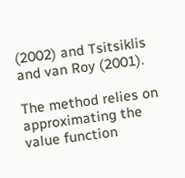(2002) and Tsitsiklis and van Roy (2001).

The method relies on approximating the value function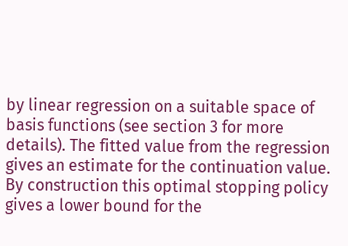by linear regression on a suitable space of basis functions (see section 3 for more details). The fitted value from the regression gives an estimate for the continuation value. By construction this optimal stopping policy gives a lower bound for the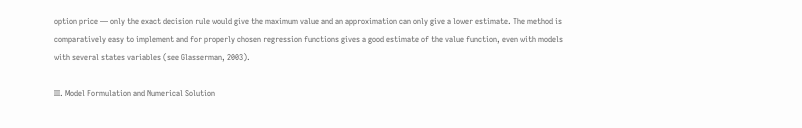option price — only the exact decision rule would give the maximum value and an approximation can only give a lower estimate. The method is comparatively easy to implement and for properly chosen regression functions gives a good estimate of the value function, even with models with several states variables (see Glasserman, 2003).

III. Model Formulation and Numerical Solution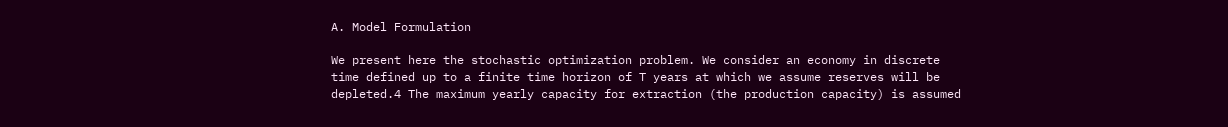A. Model Formulation

We present here the stochastic optimization problem. We consider an economy in discrete time defined up to a finite time horizon of T years at which we assume reserves will be depleted.4 The maximum yearly capacity for extraction (the production capacity) is assumed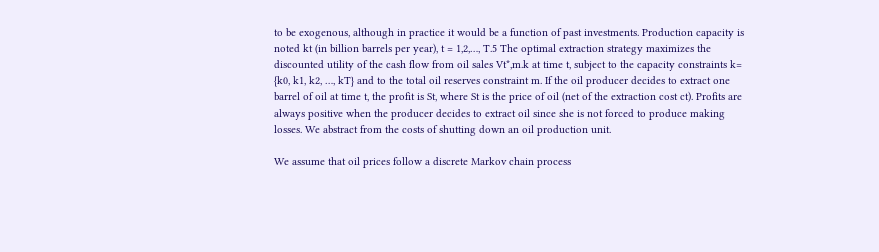to be exogenous, although in practice it would be a function of past investments. Production capacity is noted kt (in billion barrels per year), t = 1,2,…, T.5 The optimal extraction strategy maximizes the discounted utility of the cash flow from oil sales Vt*,m.k at time t, subject to the capacity constraints k= {k0, k1, k2, …, kT} and to the total oil reserves constraint m. If the oil producer decides to extract one barrel of oil at time t, the profit is St, where St is the price of oil (net of the extraction cost ct). Profits are always positive when the producer decides to extract oil since she is not forced to produce making losses. We abstract from the costs of shutting down an oil production unit.

We assume that oil prices follow a discrete Markov chain process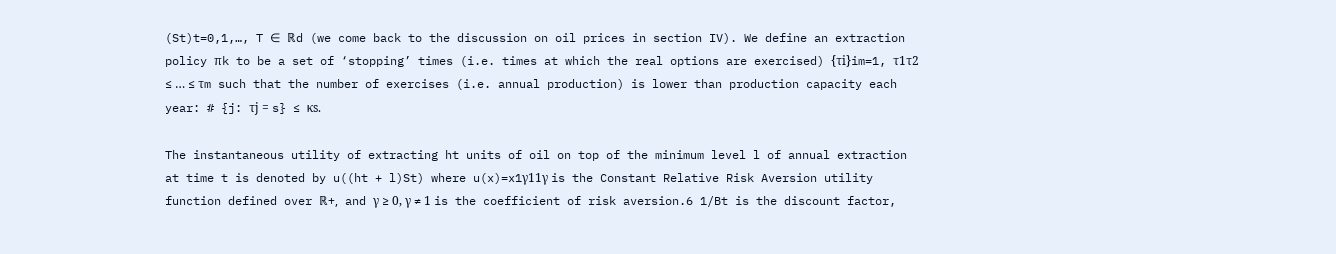(St)t=0,1,…, T ∈ ℝd (we come back to the discussion on oil prices in section IV). We define an extraction policy πk to be a set of ‘stopping’ times (i.e. times at which the real options are exercised) {τi}im=1, τ1τ2 ≤ … ≤ τm such that the number of exercises (i.e. annual production) is lower than production capacity each year: # {j: τj = s} ≤ κs.

The instantaneous utility of extracting ht units of oil on top of the minimum level l of annual extraction at time t is denoted by u((ht + l)St) where u(x)=x1γ11γ is the Constant Relative Risk Aversion utility function defined over ℝ+, and γ ≥ 0, γ ≠ 1 is the coefficient of risk aversion.6 1/Bt is the discount factor,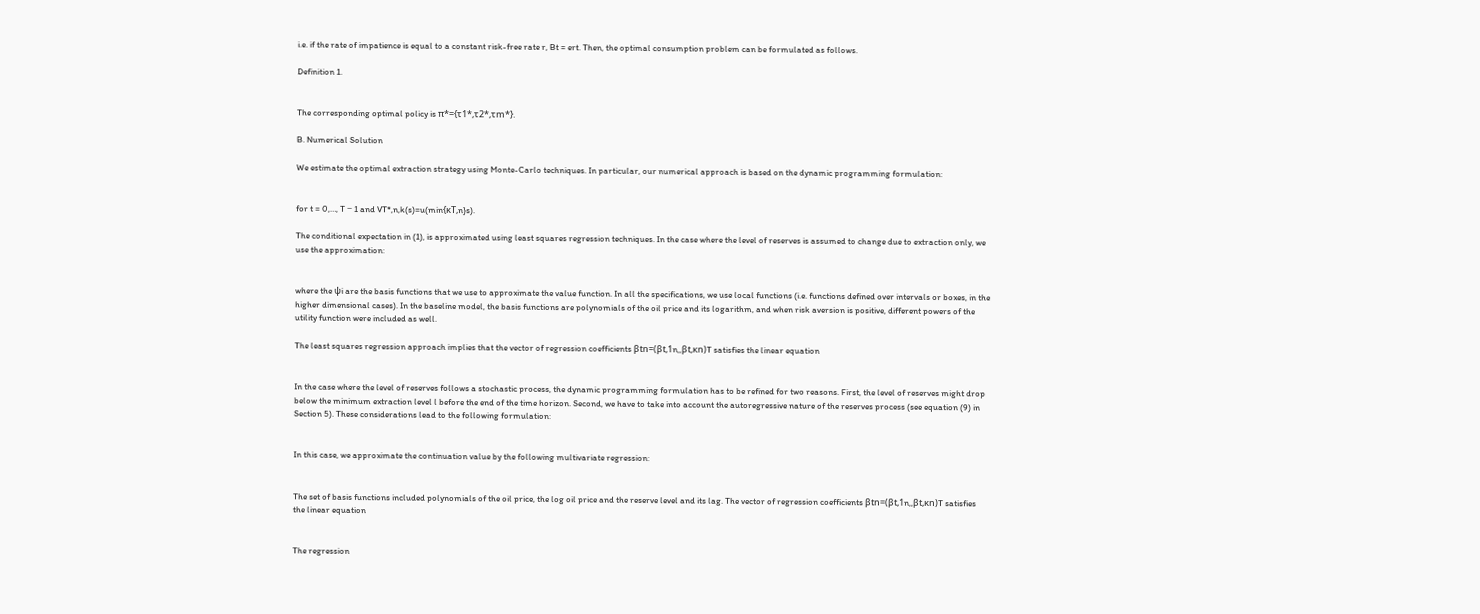i.e. if the rate of impatience is equal to a constant risk-free rate r, Bt = ert. Then, the optimal consumption problem can be formulated as follows.

Definition 1.


The corresponding optimal policy is π*={τ1*,τ2*,τm*}.

B. Numerical Solution

We estimate the optimal extraction strategy using Monte-Carlo techniques. In particular, our numerical approach is based on the dynamic programming formulation:


for t = 0,…, T − 1 and VT*,n,k(s)=u(min{κT,n}s).

The conditional expectation in (1), is approximated using least squares regression techniques. In the case where the level of reserves is assumed to change due to extraction only, we use the approximation:


where the ψi are the basis functions that we use to approximate the value function. In all the specifications, we use local functions (i.e. functions defined over intervals or boxes, in the higher dimensional cases). In the baseline model, the basis functions are polynomials of the oil price and its logarithm, and when risk aversion is positive, different powers of the utility function were included as well.

The least squares regression approach implies that the vector of regression coefficients βtn=(βt,1n,,βt,κn)T satisfies the linear equation


In the case where the level of reserves follows a stochastic process, the dynamic programming formulation has to be refined for two reasons. First, the level of reserves might drop below the minimum extraction level l before the end of the time horizon. Second, we have to take into account the autoregressive nature of the reserves process (see equation (9) in Section 5). These considerations lead to the following formulation:


In this case, we approximate the continuation value by the following multivariate regression:


The set of basis functions included polynomials of the oil price, the log oil price and the reserve level and its lag. The vector of regression coefficients βtn=(βt,1n,,βt,κn)T satisfies the linear equation


The regression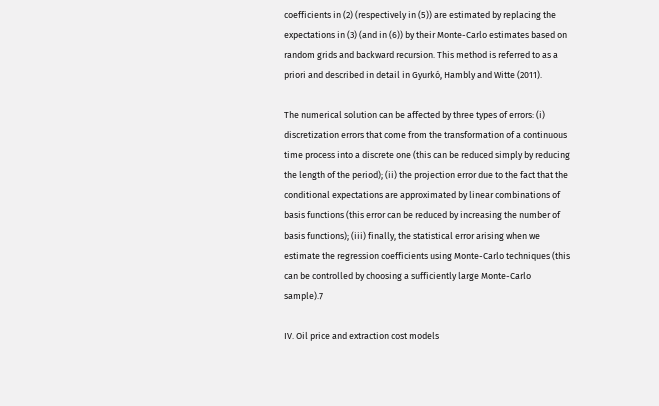coefficients in (2) (respectively in (5)) are estimated by replacing the expectations in (3) (and in (6)) by their Monte-Carlo estimates based on random grids and backward recursion. This method is referred to as a priori and described in detail in Gyurkó, Hambly and Witte (2011).

The numerical solution can be affected by three types of errors: (i) discretization errors that come from the transformation of a continuous time process into a discrete one (this can be reduced simply by reducing the length of the period); (ii) the projection error due to the fact that the conditional expectations are approximated by linear combinations of basis functions (this error can be reduced by increasing the number of basis functions); (iii) finally, the statistical error arising when we estimate the regression coefficients using Monte-Carlo techniques (this can be controlled by choosing a sufficiently large Monte-Carlo sample).7

IV. Oil price and extraction cost models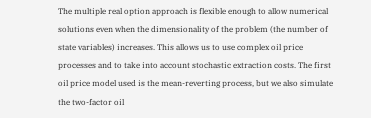The multiple real option approach is flexible enough to allow numerical solutions even when the dimensionality of the problem (the number of state variables) increases. This allows us to use complex oil price processes and to take into account stochastic extraction costs. The first oil price model used is the mean-reverting process, but we also simulate the two-factor oil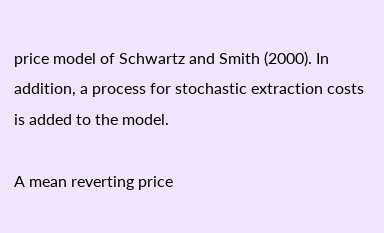price model of Schwartz and Smith (2000). In addition, a process for stochastic extraction costs is added to the model.

A mean reverting price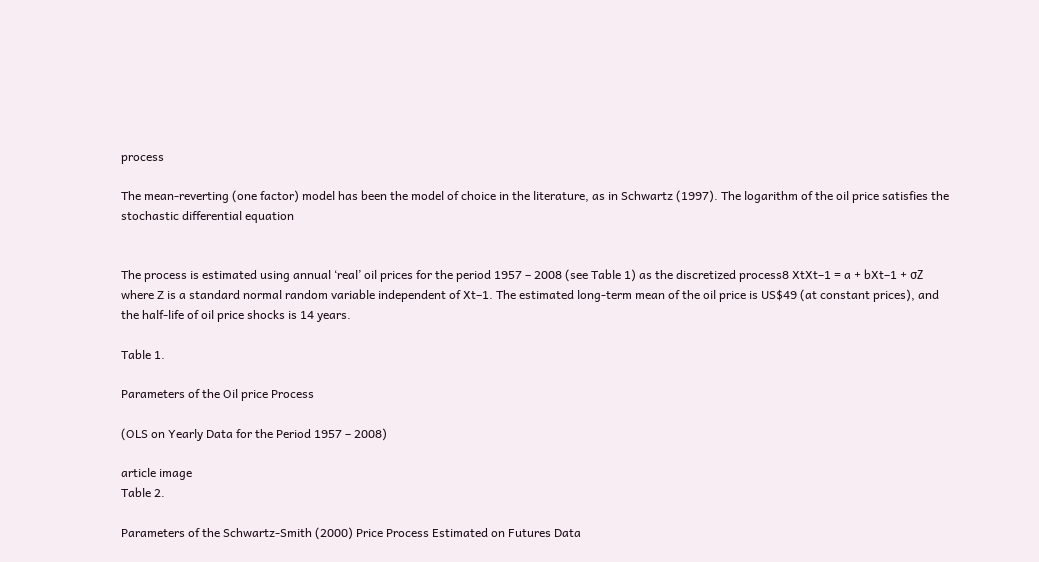process

The mean-reverting (one factor) model has been the model of choice in the literature, as in Schwartz (1997). The logarithm of the oil price satisfies the stochastic differential equation


The process is estimated using annual ‘real’ oil prices for the period 1957 – 2008 (see Table 1) as the discretized process8 XtXt–1 = a + bXt–1 + σZ where Z is a standard normal random variable independent of Xt–1. The estimated long-term mean of the oil price is US$49 (at constant prices), and the half-life of oil price shocks is 14 years.

Table 1.

Parameters of the Oil price Process

(OLS on Yearly Data for the Period 1957 – 2008)

article image
Table 2.

Parameters of the Schwartz-Smith (2000) Price Process Estimated on Futures Data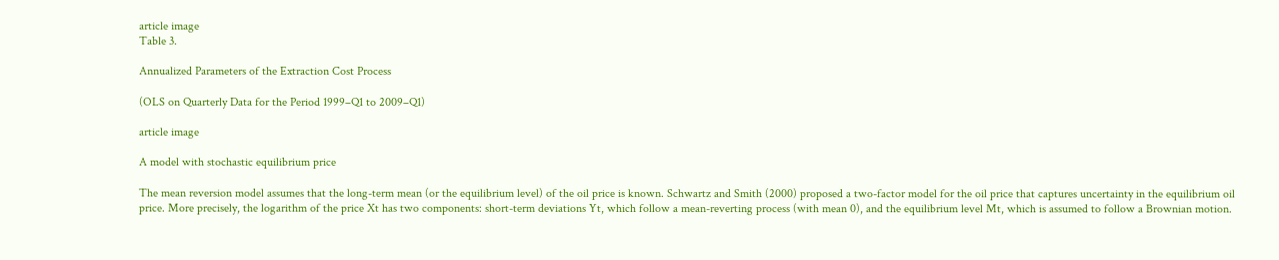article image
Table 3.

Annualized Parameters of the Extraction Cost Process

(OLS on Quarterly Data for the Period 1999–Q1 to 2009–Q1)

article image

A model with stochastic equilibrium price

The mean reversion model assumes that the long-term mean (or the equilibrium level) of the oil price is known. Schwartz and Smith (2000) proposed a two-factor model for the oil price that captures uncertainty in the equilibrium oil price. More precisely, the logarithm of the price Xt has two components: short-term deviations Yt, which follow a mean-reverting process (with mean 0), and the equilibrium level Mt, which is assumed to follow a Brownian motion.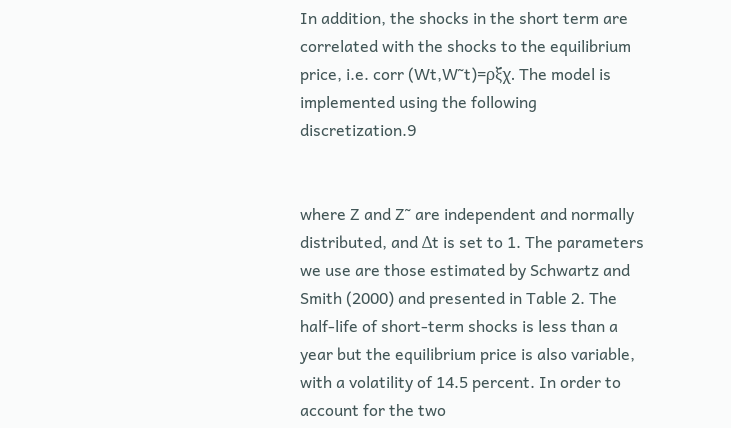In addition, the shocks in the short term are correlated with the shocks to the equilibrium price, i.e. corr (Wt,W˜t)=ρξχ. The model is implemented using the following discretization.9


where Z and Z˜ are independent and normally distributed, and Δt is set to 1. The parameters we use are those estimated by Schwartz and Smith (2000) and presented in Table 2. The half-life of short-term shocks is less than a year but the equilibrium price is also variable, with a volatility of 14.5 percent. In order to account for the two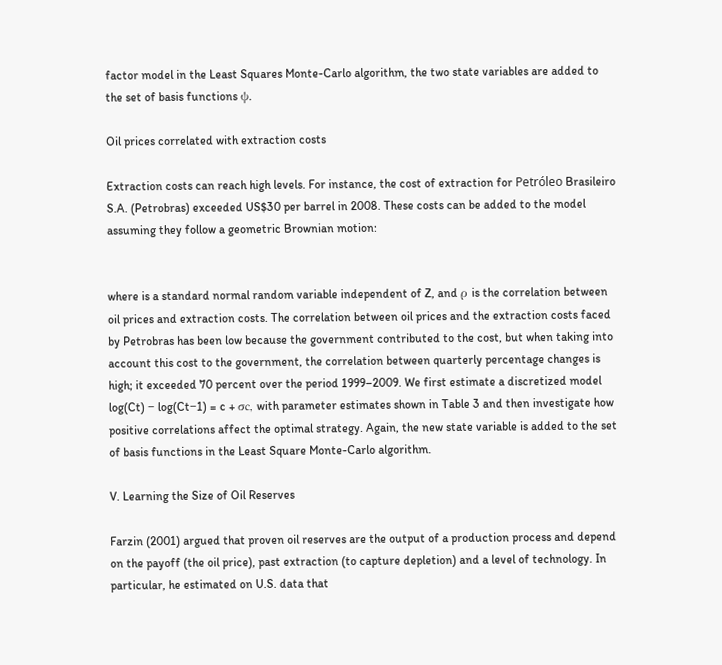factor model in the Least Squares Monte-Carlo algorithm, the two state variables are added to the set of basis functions ψ.

Oil prices correlated with extraction costs

Extraction costs can reach high levels. For instance, the cost of extraction for Petróleo Brasileiro S.A. (Petrobras) exceeded US$30 per barrel in 2008. These costs can be added to the model assuming they follow a geometric Brownian motion:


where is a standard normal random variable independent of Z, and ρ is the correlation between oil prices and extraction costs. The correlation between oil prices and the extraction costs faced by Petrobras has been low because the government contributed to the cost, but when taking into account this cost to the government, the correlation between quarterly percentage changes is high; it exceeded 70 percent over the period 1999–2009. We first estimate a discretized model log(Ct) − log(Ct−1) = c + σc, with parameter estimates shown in Table 3 and then investigate how positive correlations affect the optimal strategy. Again, the new state variable is added to the set of basis functions in the Least Square Monte-Carlo algorithm.

V. Learning the Size of Oil Reserves

Farzin (2001) argued that proven oil reserves are the output of a production process and depend on the payoff (the oil price), past extraction (to capture depletion) and a level of technology. In particular, he estimated on U.S. data that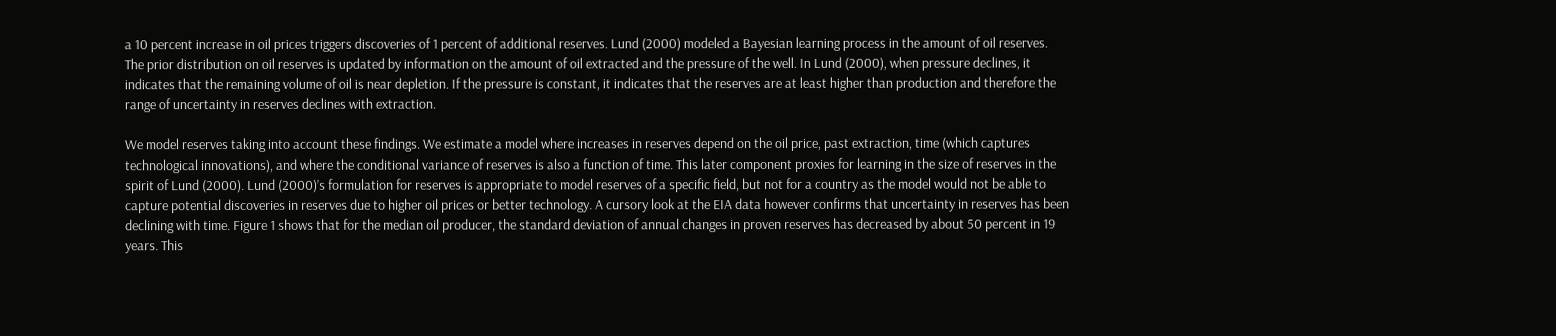a 10 percent increase in oil prices triggers discoveries of 1 percent of additional reserves. Lund (2000) modeled a Bayesian learning process in the amount of oil reserves. The prior distribution on oil reserves is updated by information on the amount of oil extracted and the pressure of the well. In Lund (2000), when pressure declines, it indicates that the remaining volume of oil is near depletion. If the pressure is constant, it indicates that the reserves are at least higher than production and therefore the range of uncertainty in reserves declines with extraction.

We model reserves taking into account these findings. We estimate a model where increases in reserves depend on the oil price, past extraction, time (which captures technological innovations), and where the conditional variance of reserves is also a function of time. This later component proxies for learning in the size of reserves in the spirit of Lund (2000). Lund (2000)’s formulation for reserves is appropriate to model reserves of a specific field, but not for a country as the model would not be able to capture potential discoveries in reserves due to higher oil prices or better technology. A cursory look at the EIA data however confirms that uncertainty in reserves has been declining with time. Figure 1 shows that for the median oil producer, the standard deviation of annual changes in proven reserves has decreased by about 50 percent in 19 years. This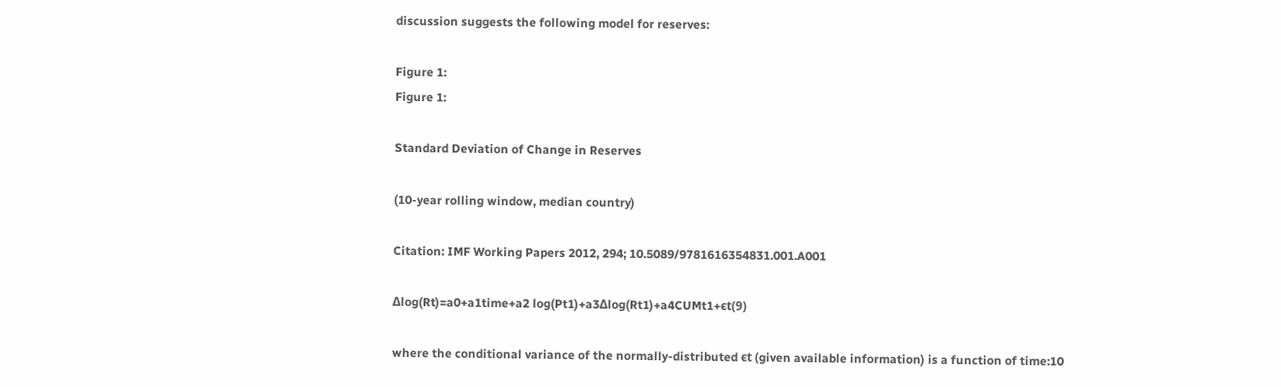discussion suggests the following model for reserves:

Figure 1:
Figure 1:

Standard Deviation of Change in Reserves

(10-year rolling window, median country)

Citation: IMF Working Papers 2012, 294; 10.5089/9781616354831.001.A001

Δlog(Rt)=a0+a1time+a2 log(Pt1)+a3Δlog(Rt1)+a4CUMt1+ϵt(9)

where the conditional variance of the normally-distributed ϵt (given available information) is a function of time:10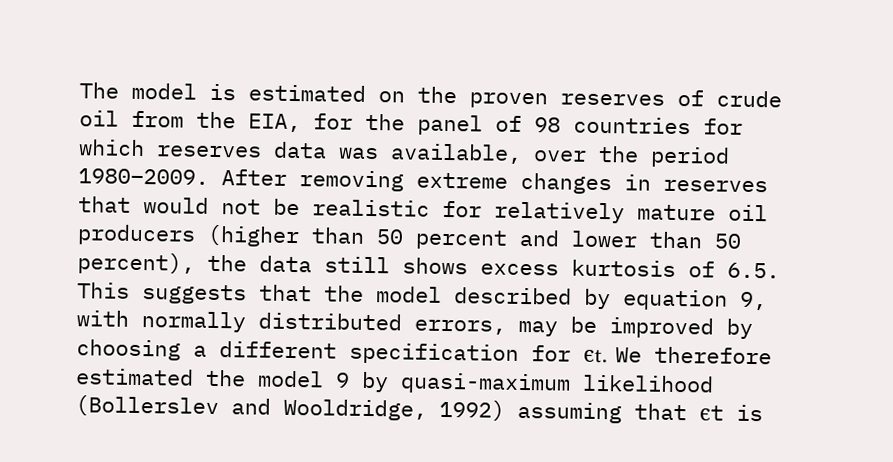The model is estimated on the proven reserves of crude oil from the EIA, for the panel of 98 countries for which reserves data was available, over the period 1980–2009. After removing extreme changes in reserves that would not be realistic for relatively mature oil producers (higher than 50 percent and lower than 50 percent), the data still shows excess kurtosis of 6.5. This suggests that the model described by equation 9, with normally distributed errors, may be improved by choosing a different specification for ϵt. We therefore estimated the model 9 by quasi-maximum likelihood (Bollerslev and Wooldridge, 1992) assuming that ϵt is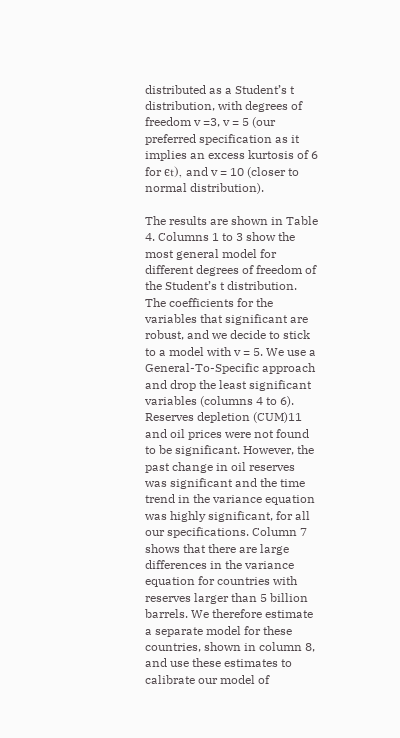distributed as a Student’s t distribution, with degrees of freedom v =3, v = 5 (our preferred specification as it implies an excess kurtosis of 6 for ϵt), and v = 10 (closer to normal distribution).

The results are shown in Table 4. Columns 1 to 3 show the most general model for different degrees of freedom of the Student’s t distribution. The coefficients for the variables that significant are robust, and we decide to stick to a model with v = 5. We use a General-To-Specific approach and drop the least significant variables (columns 4 to 6). Reserves depletion (CUM)11 and oil prices were not found to be significant. However, the past change in oil reserves was significant and the time trend in the variance equation was highly significant, for all our specifications. Column 7 shows that there are large differences in the variance equation for countries with reserves larger than 5 billion barrels. We therefore estimate a separate model for these countries, shown in column 8, and use these estimates to calibrate our model of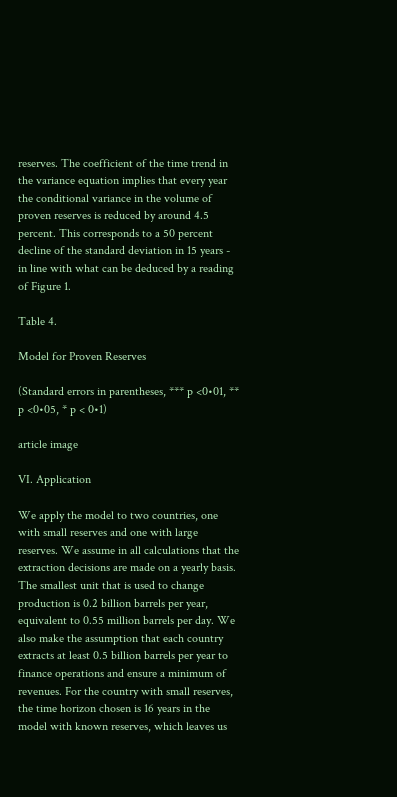reserves. The coefficient of the time trend in the variance equation implies that every year the conditional variance in the volume of proven reserves is reduced by around 4.5 percent. This corresponds to a 50 percent decline of the standard deviation in 15 years - in line with what can be deduced by a reading of Figure 1.

Table 4.

Model for Proven Reserves

(Standard errors in parentheses, *** p <0•01, ** p <0•05, * p < 0•1)

article image

VI. Application

We apply the model to two countries, one with small reserves and one with large reserves. We assume in all calculations that the extraction decisions are made on a yearly basis. The smallest unit that is used to change production is 0.2 billion barrels per year, equivalent to 0.55 million barrels per day. We also make the assumption that each country extracts at least 0.5 billion barrels per year to finance operations and ensure a minimum of revenues. For the country with small reserves, the time horizon chosen is 16 years in the model with known reserves, which leaves us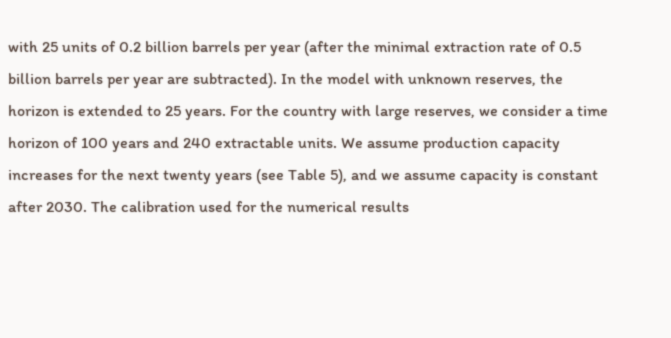with 25 units of 0.2 billion barrels per year (after the minimal extraction rate of 0.5 billion barrels per year are subtracted). In the model with unknown reserves, the horizon is extended to 25 years. For the country with large reserves, we consider a time horizon of 100 years and 240 extractable units. We assume production capacity increases for the next twenty years (see Table 5), and we assume capacity is constant after 2030. The calibration used for the numerical results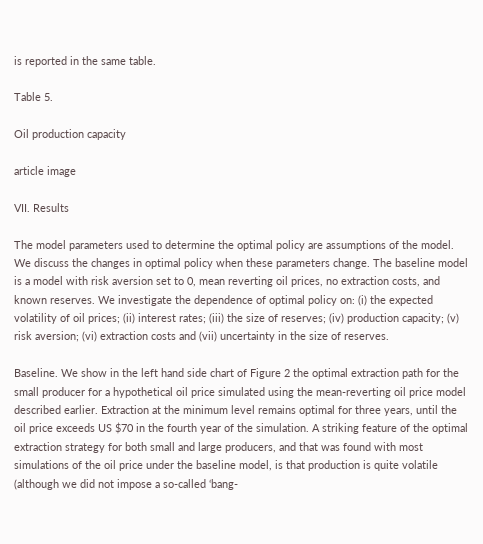is reported in the same table.

Table 5.

Oil production capacity

article image

VII. Results

The model parameters used to determine the optimal policy are assumptions of the model. We discuss the changes in optimal policy when these parameters change. The baseline model is a model with risk aversion set to 0, mean reverting oil prices, no extraction costs, and known reserves. We investigate the dependence of optimal policy on: (i) the expected volatility of oil prices; (ii) interest rates; (iii) the size of reserves; (iv) production capacity; (v) risk aversion; (vi) extraction costs and (vii) uncertainty in the size of reserves.

Baseline. We show in the left hand side chart of Figure 2 the optimal extraction path for the small producer for a hypothetical oil price simulated using the mean-reverting oil price model described earlier. Extraction at the minimum level remains optimal for three years, until the oil price exceeds US $70 in the fourth year of the simulation. A striking feature of the optimal extraction strategy for both small and large producers, and that was found with most simulations of the oil price under the baseline model, is that production is quite volatile (although we did not impose a so-called ‘bang-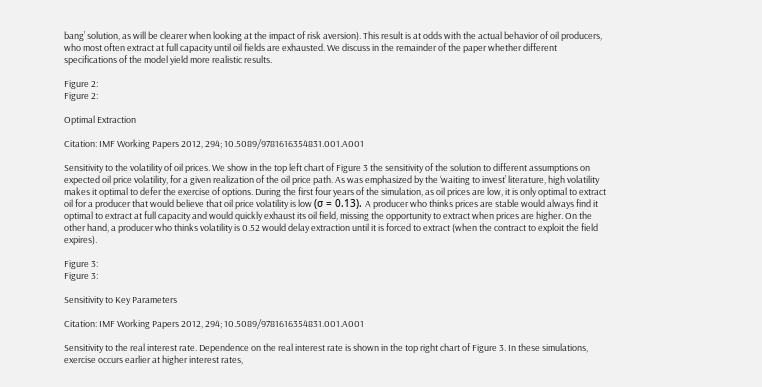bang’ solution, as will be clearer when looking at the impact of risk aversion). This result is at odds with the actual behavior of oil producers, who most often extract at full capacity until oil fields are exhausted. We discuss in the remainder of the paper whether different specifications of the model yield more realistic results.

Figure 2:
Figure 2:

Optimal Extraction

Citation: IMF Working Papers 2012, 294; 10.5089/9781616354831.001.A001

Sensitivity to the volatility of oil prices. We show in the top left chart of Figure 3 the sensitivity of the solution to different assumptions on expected oil price volatility, for a given realization of the oil price path. As was emphasized by the ‘waiting to invest’ literature, high volatility makes it optimal to defer the exercise of options. During the first four years of the simulation, as oil prices are low, it is only optimal to extract oil for a producer that would believe that oil price volatility is low (σ = 0.13). A producer who thinks prices are stable would always find it optimal to extract at full capacity and would quickly exhaust its oil field, missing the opportunity to extract when prices are higher. On the other hand, a producer who thinks volatility is 0.52 would delay extraction until it is forced to extract (when the contract to exploit the field expires).

Figure 3:
Figure 3:

Sensitivity to Key Parameters

Citation: IMF Working Papers 2012, 294; 10.5089/9781616354831.001.A001

Sensitivity to the real interest rate. Dependence on the real interest rate is shown in the top right chart of Figure 3. In these simulations, exercise occurs earlier at higher interest rates,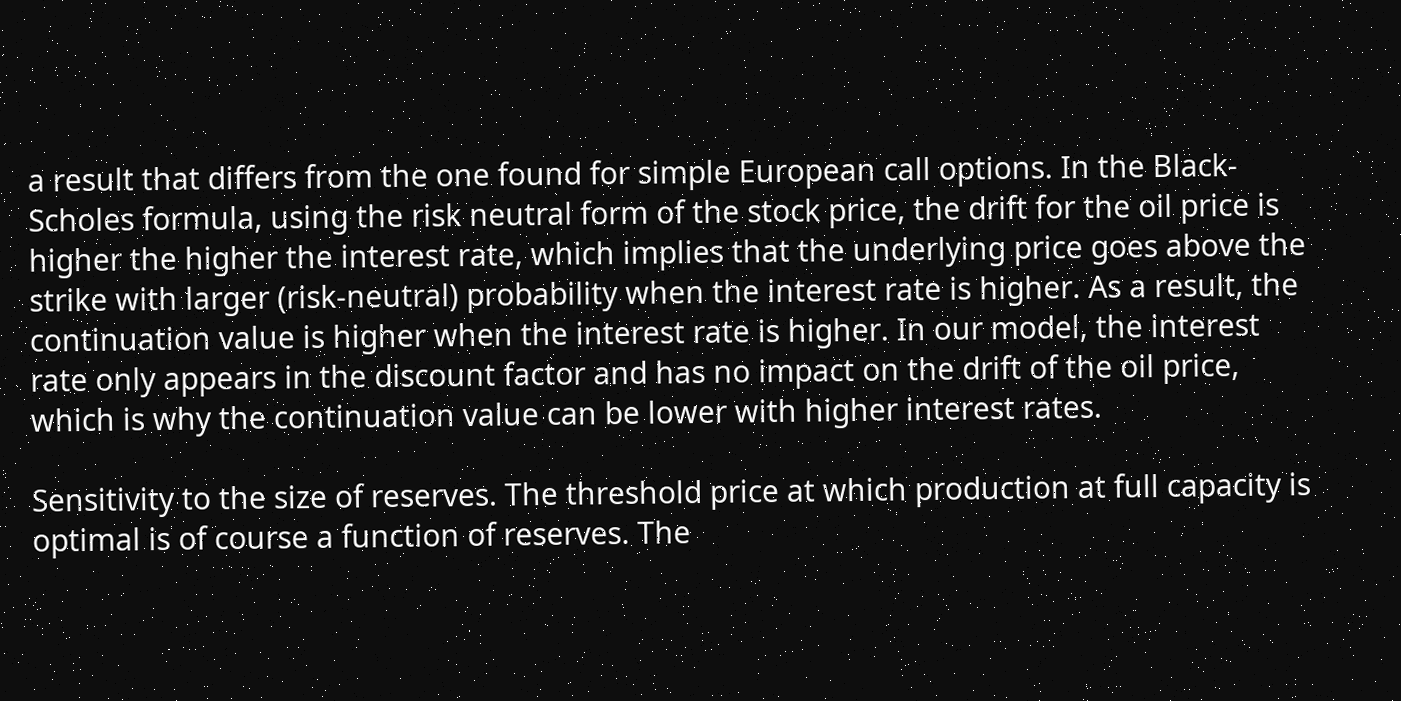a result that differs from the one found for simple European call options. In the Black-Scholes formula, using the risk neutral form of the stock price, the drift for the oil price is higher the higher the interest rate, which implies that the underlying price goes above the strike with larger (risk-neutral) probability when the interest rate is higher. As a result, the continuation value is higher when the interest rate is higher. In our model, the interest rate only appears in the discount factor and has no impact on the drift of the oil price, which is why the continuation value can be lower with higher interest rates.

Sensitivity to the size of reserves. The threshold price at which production at full capacity is optimal is of course a function of reserves. The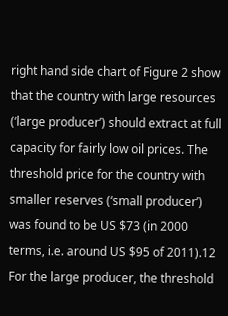right hand side chart of Figure 2 show that the country with large resources (‘large producer’) should extract at full capacity for fairly low oil prices. The threshold price for the country with smaller reserves (‘small producer’) was found to be US $73 (in 2000 terms, i.e. around US $95 of 2011).12 For the large producer, the threshold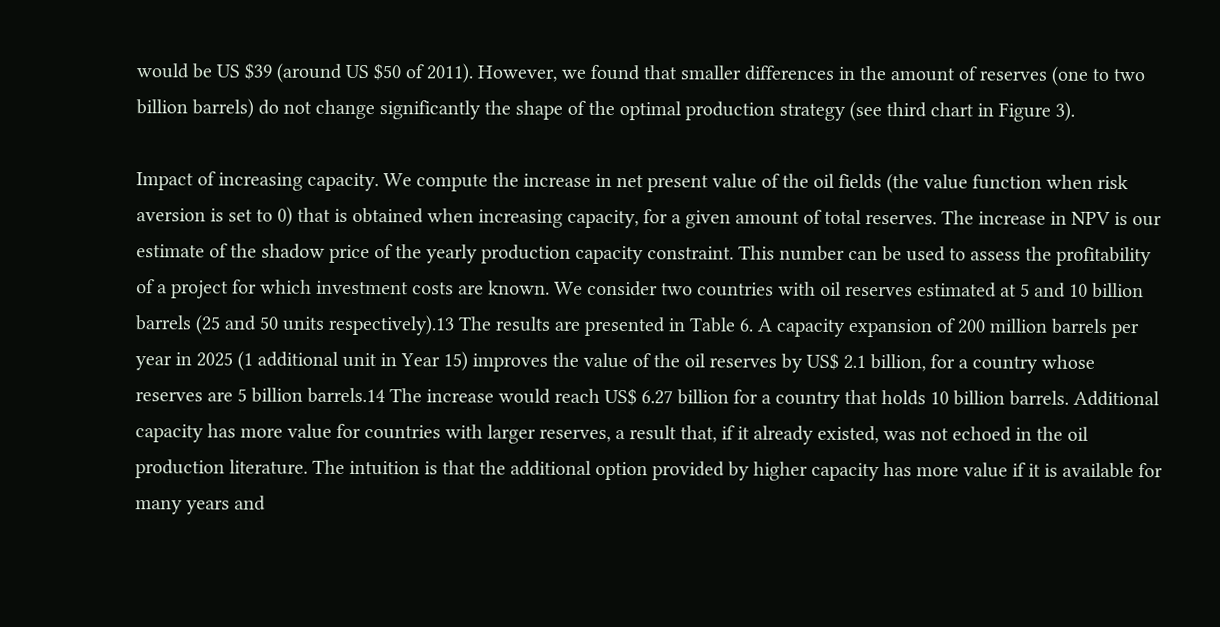would be US $39 (around US $50 of 2011). However, we found that smaller differences in the amount of reserves (one to two billion barrels) do not change significantly the shape of the optimal production strategy (see third chart in Figure 3).

Impact of increasing capacity. We compute the increase in net present value of the oil fields (the value function when risk aversion is set to 0) that is obtained when increasing capacity, for a given amount of total reserves. The increase in NPV is our estimate of the shadow price of the yearly production capacity constraint. This number can be used to assess the profitability of a project for which investment costs are known. We consider two countries with oil reserves estimated at 5 and 10 billion barrels (25 and 50 units respectively).13 The results are presented in Table 6. A capacity expansion of 200 million barrels per year in 2025 (1 additional unit in Year 15) improves the value of the oil reserves by US$ 2.1 billion, for a country whose reserves are 5 billion barrels.14 The increase would reach US$ 6.27 billion for a country that holds 10 billion barrels. Additional capacity has more value for countries with larger reserves, a result that, if it already existed, was not echoed in the oil production literature. The intuition is that the additional option provided by higher capacity has more value if it is available for many years and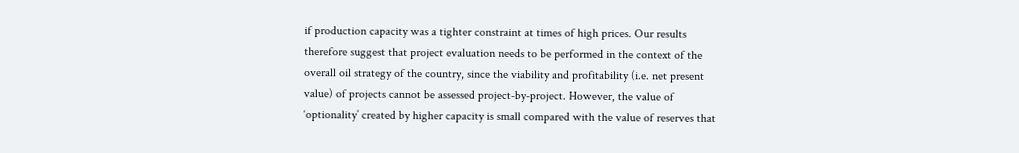if production capacity was a tighter constraint at times of high prices. Our results therefore suggest that project evaluation needs to be performed in the context of the overall oil strategy of the country, since the viability and profitability (i.e. net present value) of projects cannot be assessed project-by-project. However, the value of ‘optionality’ created by higher capacity is small compared with the value of reserves that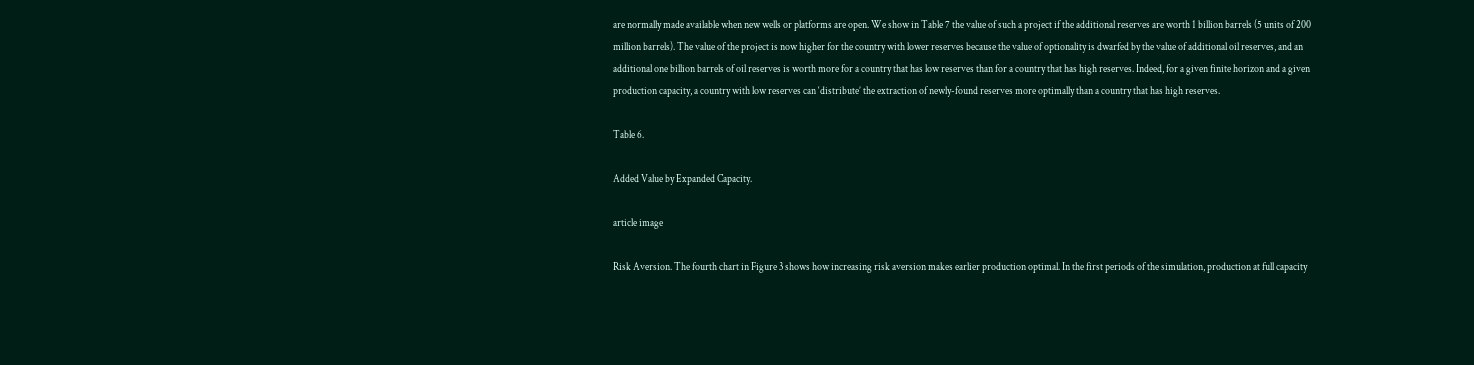are normally made available when new wells or platforms are open. We show in Table 7 the value of such a project if the additional reserves are worth 1 billion barrels (5 units of 200 million barrels). The value of the project is now higher for the country with lower reserves because the value of optionality is dwarfed by the value of additional oil reserves, and an additional one billion barrels of oil reserves is worth more for a country that has low reserves than for a country that has high reserves. Indeed, for a given finite horizon and a given production capacity, a country with low reserves can ‘distribute’ the extraction of newly-found reserves more optimally than a country that has high reserves.

Table 6.

Added Value by Expanded Capacity.

article image

Risk Aversion. The fourth chart in Figure 3 shows how increasing risk aversion makes earlier production optimal. In the first periods of the simulation, production at full capacity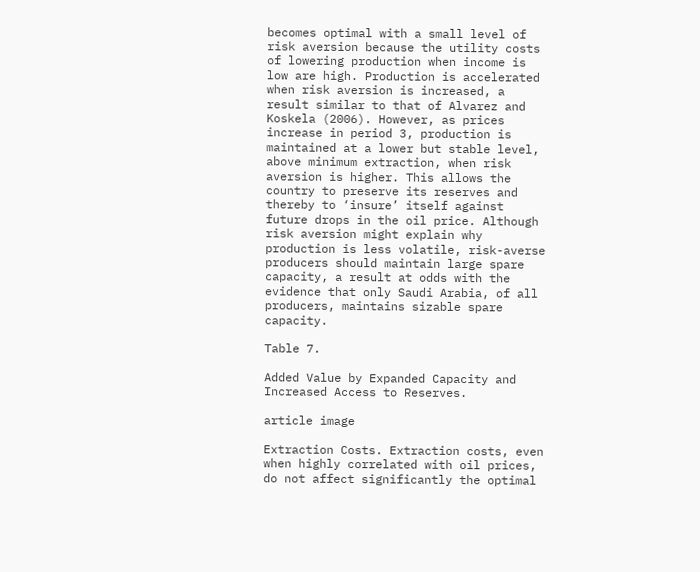becomes optimal with a small level of risk aversion because the utility costs of lowering production when income is low are high. Production is accelerated when risk aversion is increased, a result similar to that of Alvarez and Koskela (2006). However, as prices increase in period 3, production is maintained at a lower but stable level, above minimum extraction, when risk aversion is higher. This allows the country to preserve its reserves and thereby to ‘insure’ itself against future drops in the oil price. Although risk aversion might explain why production is less volatile, risk-averse producers should maintain large spare capacity, a result at odds with the evidence that only Saudi Arabia, of all producers, maintains sizable spare capacity.

Table 7.

Added Value by Expanded Capacity and Increased Access to Reserves.

article image

Extraction Costs. Extraction costs, even when highly correlated with oil prices, do not affect significantly the optimal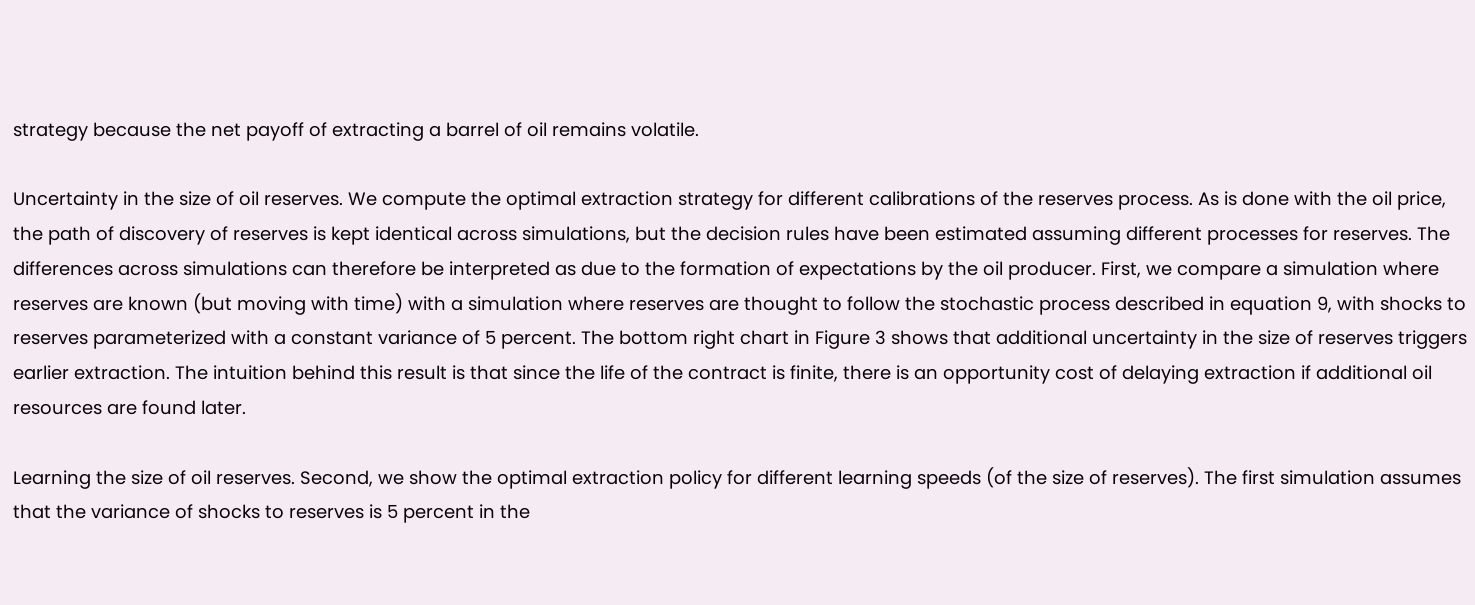strategy because the net payoff of extracting a barrel of oil remains volatile.

Uncertainty in the size of oil reserves. We compute the optimal extraction strategy for different calibrations of the reserves process. As is done with the oil price, the path of discovery of reserves is kept identical across simulations, but the decision rules have been estimated assuming different processes for reserves. The differences across simulations can therefore be interpreted as due to the formation of expectations by the oil producer. First, we compare a simulation where reserves are known (but moving with time) with a simulation where reserves are thought to follow the stochastic process described in equation 9, with shocks to reserves parameterized with a constant variance of 5 percent. The bottom right chart in Figure 3 shows that additional uncertainty in the size of reserves triggers earlier extraction. The intuition behind this result is that since the life of the contract is finite, there is an opportunity cost of delaying extraction if additional oil resources are found later.

Learning the size of oil reserves. Second, we show the optimal extraction policy for different learning speeds (of the size of reserves). The first simulation assumes that the variance of shocks to reserves is 5 percent in the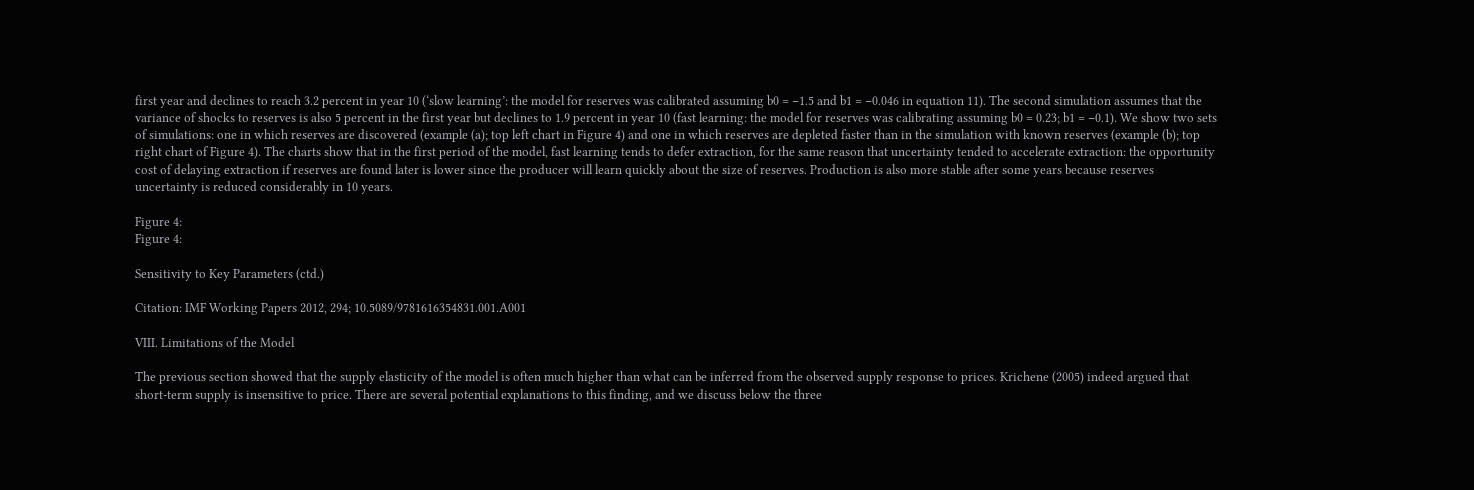first year and declines to reach 3.2 percent in year 10 (‘slow learning’: the model for reserves was calibrated assuming b0 = −1.5 and b1 = −0.046 in equation 11). The second simulation assumes that the variance of shocks to reserves is also 5 percent in the first year but declines to 1.9 percent in year 10 (fast learning: the model for reserves was calibrating assuming b0 = 0.23; b1 = −0.1). We show two sets of simulations: one in which reserves are discovered (example (a); top left chart in Figure 4) and one in which reserves are depleted faster than in the simulation with known reserves (example (b); top right chart of Figure 4). The charts show that in the first period of the model, fast learning tends to defer extraction, for the same reason that uncertainty tended to accelerate extraction: the opportunity cost of delaying extraction if reserves are found later is lower since the producer will learn quickly about the size of reserves. Production is also more stable after some years because reserves uncertainty is reduced considerably in 10 years.

Figure 4:
Figure 4:

Sensitivity to Key Parameters (ctd.)

Citation: IMF Working Papers 2012, 294; 10.5089/9781616354831.001.A001

VIII. Limitations of the Model

The previous section showed that the supply elasticity of the model is often much higher than what can be inferred from the observed supply response to prices. Krichene (2005) indeed argued that short-term supply is insensitive to price. There are several potential explanations to this finding, and we discuss below the three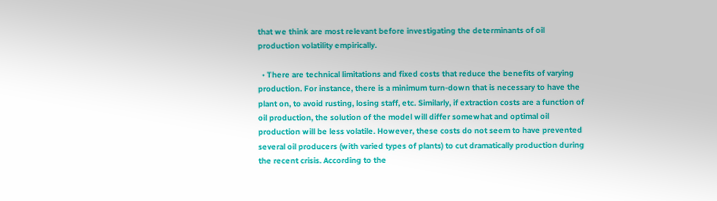that we think are most relevant before investigating the determinants of oil production volatility empirically.

  • There are technical limitations and fixed costs that reduce the benefits of varying production. For instance, there is a minimum turn-down that is necessary to have the plant on, to avoid rusting, losing staff, etc. Similarly, if extraction costs are a function of oil production, the solution of the model will differ somewhat and optimal oil production will be less volatile. However, these costs do not seem to have prevented several oil producers (with varied types of plants) to cut dramatically production during the recent crisis. According to the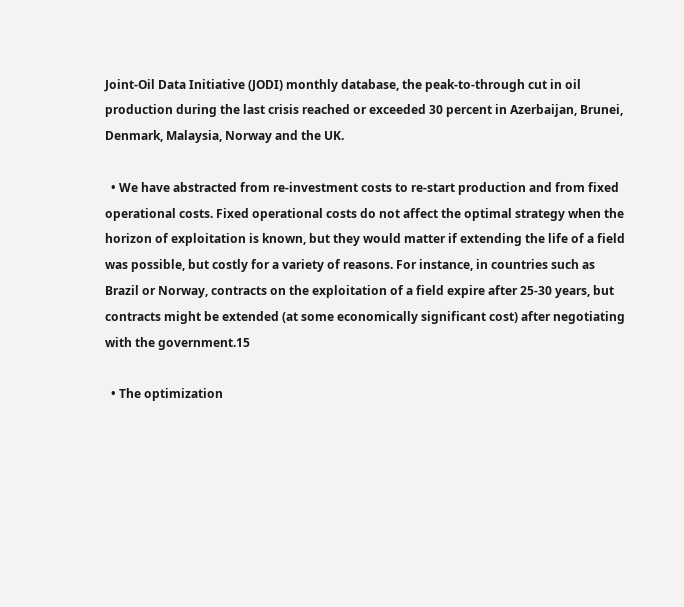Joint-Oil Data Initiative (JODI) monthly database, the peak-to-through cut in oil production during the last crisis reached or exceeded 30 percent in Azerbaijan, Brunei, Denmark, Malaysia, Norway and the UK.

  • We have abstracted from re-investment costs to re-start production and from fixed operational costs. Fixed operational costs do not affect the optimal strategy when the horizon of exploitation is known, but they would matter if extending the life of a field was possible, but costly for a variety of reasons. For instance, in countries such as Brazil or Norway, contracts on the exploitation of a field expire after 25-30 years, but contracts might be extended (at some economically significant cost) after negotiating with the government.15

  • The optimization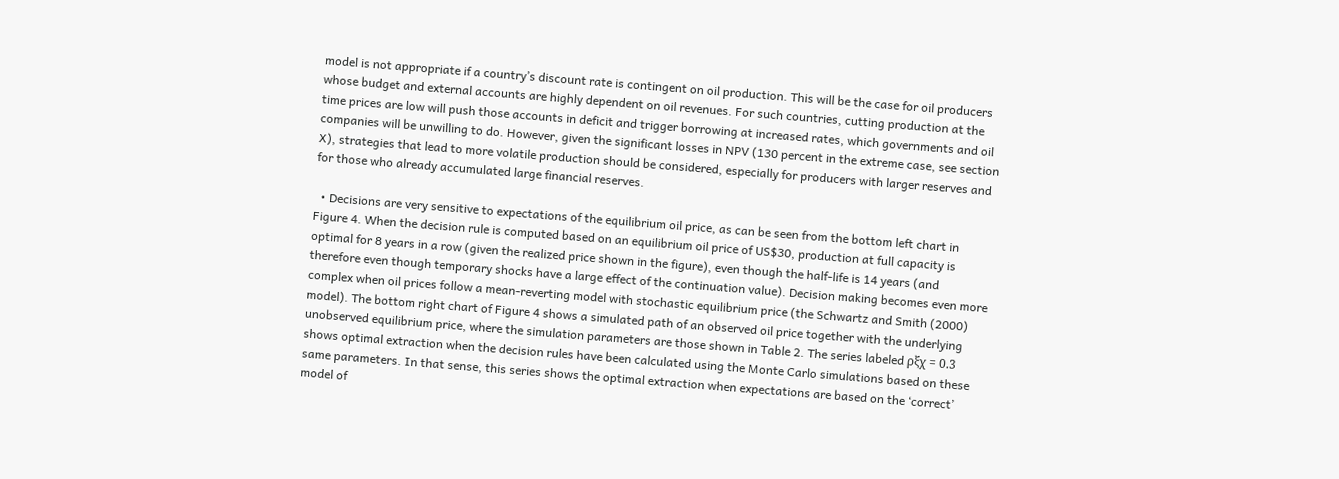model is not appropriate if a country’s discount rate is contingent on oil production. This will be the case for oil producers whose budget and external accounts are highly dependent on oil revenues. For such countries, cutting production at the time prices are low will push those accounts in deficit and trigger borrowing at increased rates, which governments and oil companies will be unwilling to do. However, given the significant losses in NPV (130 percent in the extreme case, see section X), strategies that lead to more volatile production should be considered, especially for producers with larger reserves and for those who already accumulated large financial reserves.

  • Decisions are very sensitive to expectations of the equilibrium oil price, as can be seen from the bottom left chart in Figure 4. When the decision rule is computed based on an equilibrium oil price of US$30, production at full capacity is optimal for 8 years in a row (given the realized price shown in the figure), even though the half-life is 14 years (and therefore even though temporary shocks have a large effect of the continuation value). Decision making becomes even more complex when oil prices follow a mean-reverting model with stochastic equilibrium price (the Schwartz and Smith (2000) model). The bottom right chart of Figure 4 shows a simulated path of an observed oil price together with the underlying unobserved equilibrium price, where the simulation parameters are those shown in Table 2. The series labeled ρξχ = 0.3 shows optimal extraction when the decision rules have been calculated using the Monte Carlo simulations based on these same parameters. In that sense, this series shows the optimal extraction when expectations are based on the ‘correct’ model of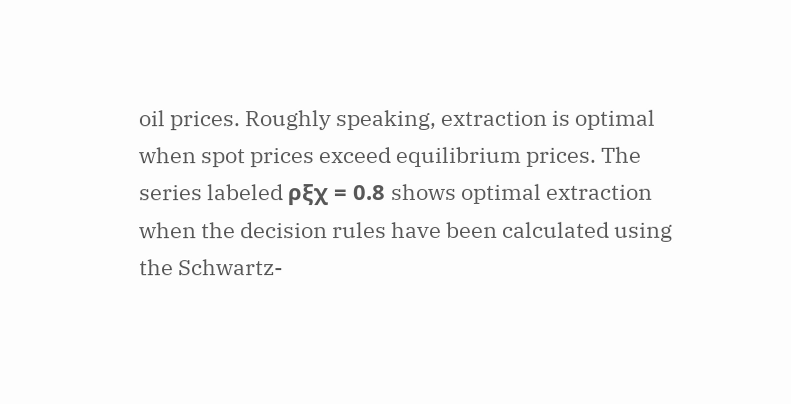oil prices. Roughly speaking, extraction is optimal when spot prices exceed equilibrium prices. The series labeled ρξχ = 0.8 shows optimal extraction when the decision rules have been calculated using the Schwartz-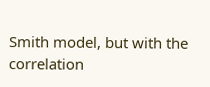Smith model, but with the correlation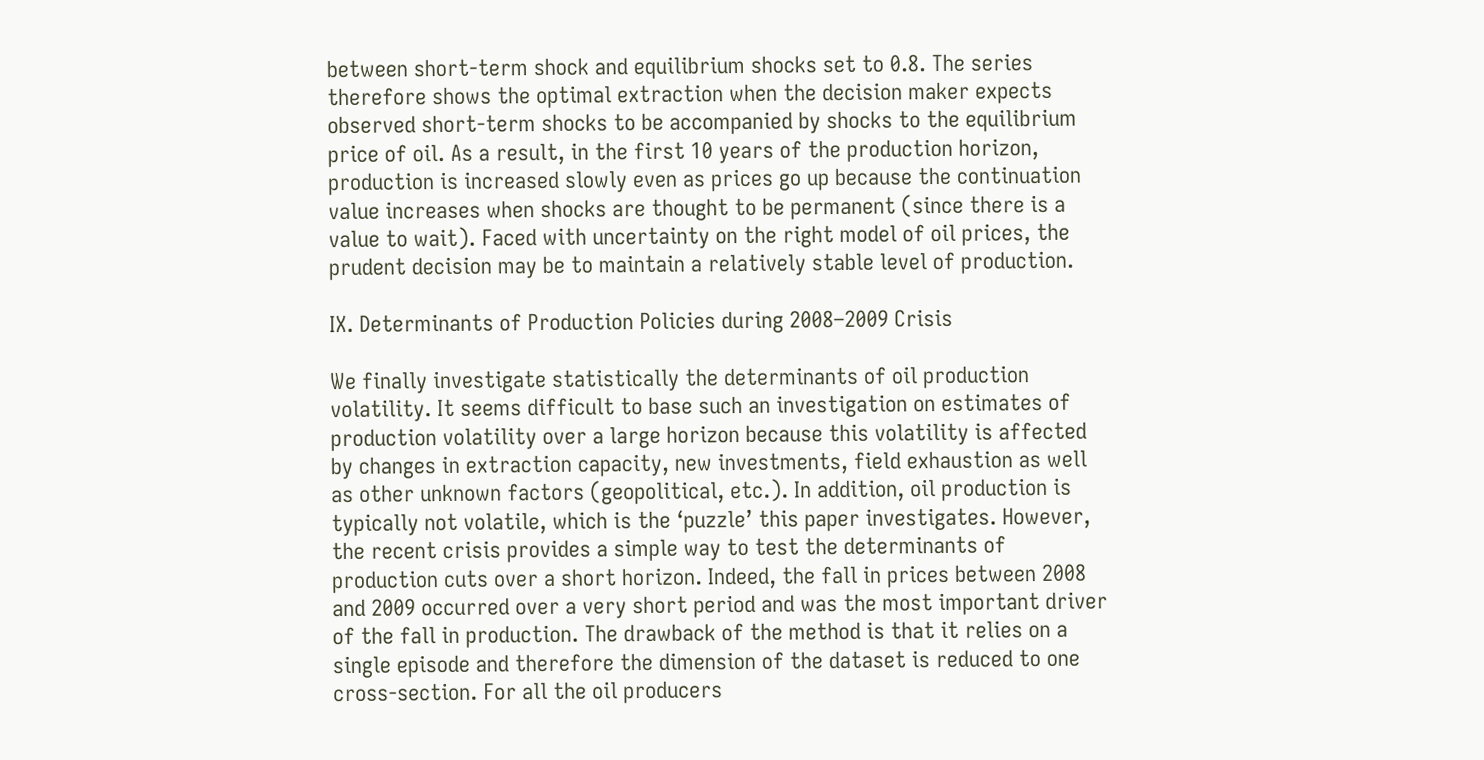between short-term shock and equilibrium shocks set to 0.8. The series therefore shows the optimal extraction when the decision maker expects observed short-term shocks to be accompanied by shocks to the equilibrium price of oil. As a result, in the first 10 years of the production horizon, production is increased slowly even as prices go up because the continuation value increases when shocks are thought to be permanent (since there is a value to wait). Faced with uncertainty on the right model of oil prices, the prudent decision may be to maintain a relatively stable level of production.

IX. Determinants of Production Policies during 2008–2009 Crisis

We finally investigate statistically the determinants of oil production volatility. It seems difficult to base such an investigation on estimates of production volatility over a large horizon because this volatility is affected by changes in extraction capacity, new investments, field exhaustion as well as other unknown factors (geopolitical, etc.). In addition, oil production is typically not volatile, which is the ‘puzzle’ this paper investigates. However, the recent crisis provides a simple way to test the determinants of production cuts over a short horizon. Indeed, the fall in prices between 2008 and 2009 occurred over a very short period and was the most important driver of the fall in production. The drawback of the method is that it relies on a single episode and therefore the dimension of the dataset is reduced to one cross-section. For all the oil producers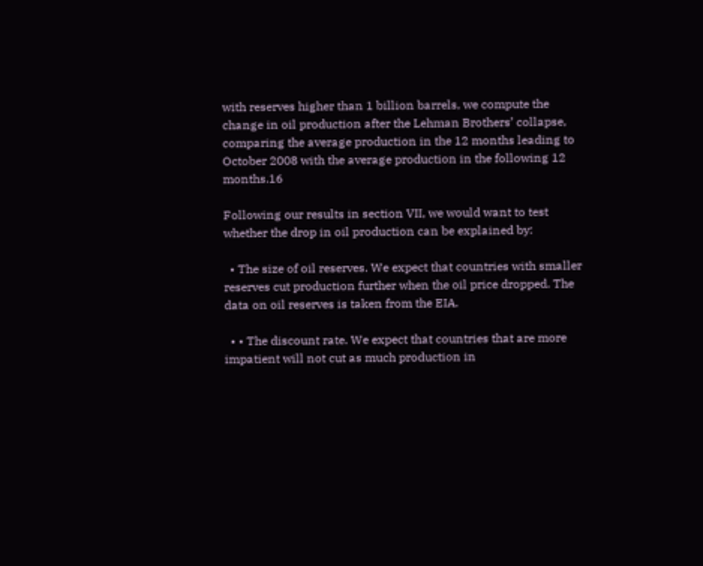with reserves higher than 1 billion barrels, we compute the change in oil production after the Lehman Brothers’ collapse, comparing the average production in the 12 months leading to October 2008 with the average production in the following 12 months.16

Following our results in section VII, we would want to test whether the drop in oil production can be explained by:

  • The size of oil reserves. We expect that countries with smaller reserves cut production further when the oil price dropped. The data on oil reserves is taken from the EIA.

  • • The discount rate. We expect that countries that are more impatient will not cut as much production in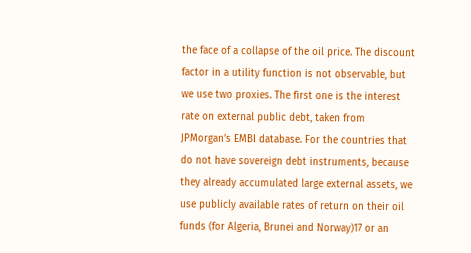the face of a collapse of the oil price. The discount factor in a utility function is not observable, but we use two proxies. The first one is the interest rate on external public debt, taken from JPMorgan’s EMBI database. For the countries that do not have sovereign debt instruments, because they already accumulated large external assets, we use publicly available rates of return on their oil funds (for Algeria, Brunei and Norway)17 or an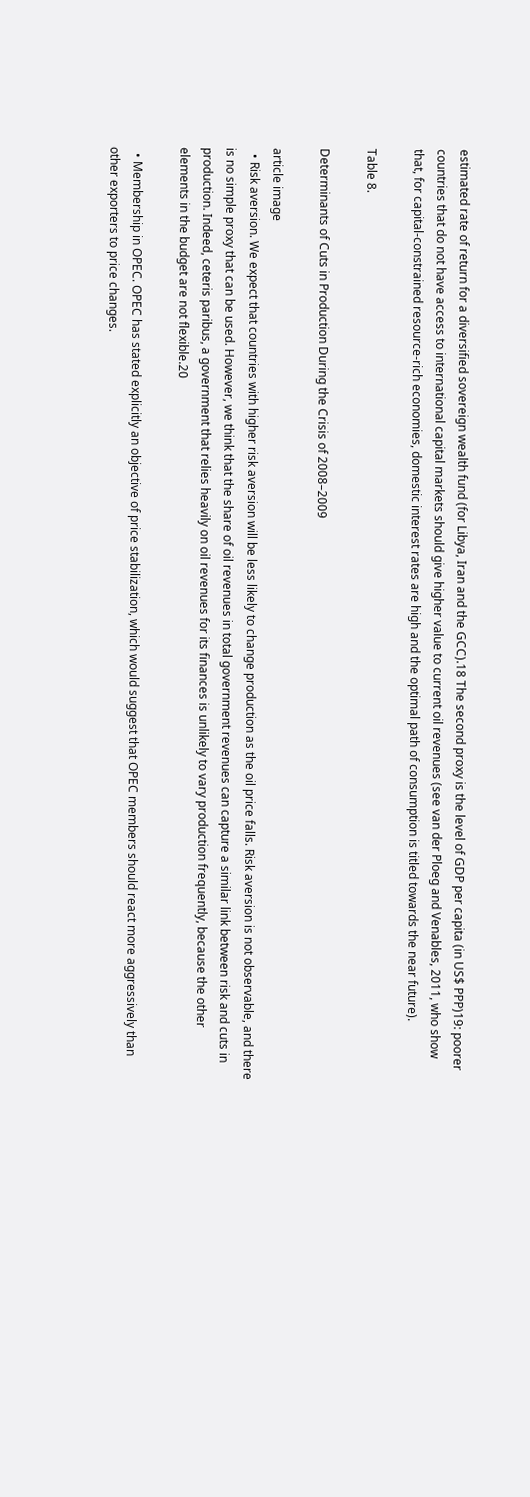estimated rate of return for a diversified sovereign wealth fund (for Libya, Iran and the GCC).18 The second proxy is the level of GDP per capita (in US$ PPP)19: poorer countries that do not have access to international capital markets should give higher value to current oil revenues (see van der Ploeg and Venables, 2011, who show that, for capital-constrained resource-rich economies, domestic interest rates are high and the optimal path of consumption is titled towards the near future).

Table 8.

Determinants of Cuts in Production During the Crisis of 2008–2009

article image
  • Risk aversion. We expect that countries with higher risk aversion will be less likely to change production as the oil price falls. Risk aversion is not observable, and there is no simple proxy that can be used. However, we think that the share of oil revenues in total government revenues can capture a similar link between risk and cuts in production. Indeed, ceteris paribus, a government that relies heavily on oil revenues for its finances is unlikely to vary production frequently, because the other elements in the budget are not flexible.20

  • Membership in OPEC. OPEC has stated explicitly an objective of price stabilization, which would suggest that OPEC members should react more aggressively than other exporters to price changes.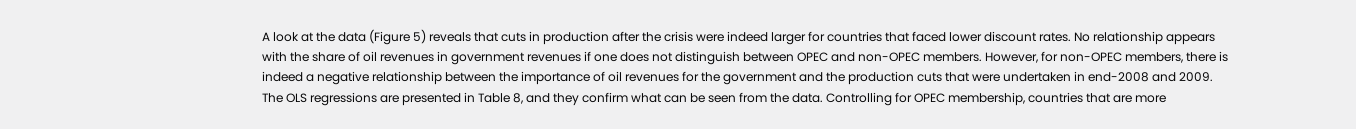A look at the data (Figure 5) reveals that cuts in production after the crisis were indeed larger for countries that faced lower discount rates. No relationship appears with the share of oil revenues in government revenues if one does not distinguish between OPEC and non-OPEC members. However, for non-OPEC members, there is indeed a negative relationship between the importance of oil revenues for the government and the production cuts that were undertaken in end-2008 and 2009. The OLS regressions are presented in Table 8, and they confirm what can be seen from the data. Controlling for OPEC membership, countries that are more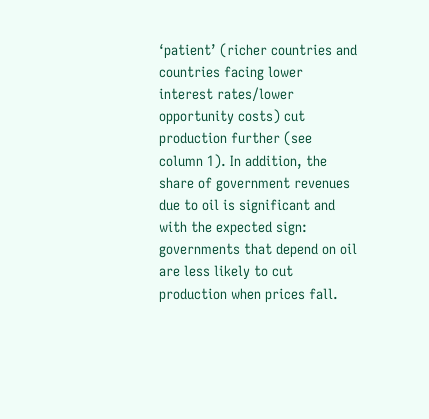‘patient’ (richer countries and countries facing lower interest rates/lower opportunity costs) cut production further (see column 1). In addition, the share of government revenues due to oil is significant and with the expected sign: governments that depend on oil are less likely to cut production when prices fall.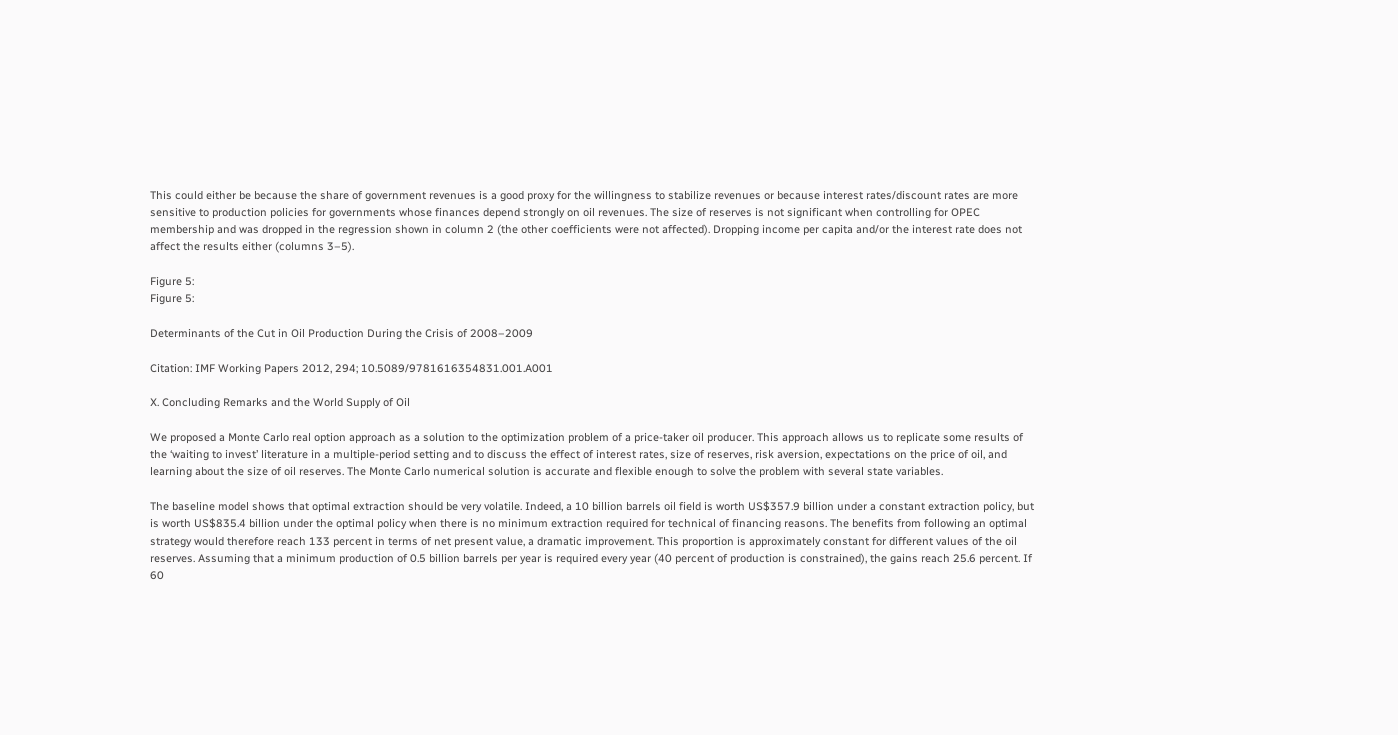This could either be because the share of government revenues is a good proxy for the willingness to stabilize revenues or because interest rates/discount rates are more sensitive to production policies for governments whose finances depend strongly on oil revenues. The size of reserves is not significant when controlling for OPEC membership and was dropped in the regression shown in column 2 (the other coefficients were not affected). Dropping income per capita and/or the interest rate does not affect the results either (columns 3–5).

Figure 5:
Figure 5:

Determinants of the Cut in Oil Production During the Crisis of 2008–2009

Citation: IMF Working Papers 2012, 294; 10.5089/9781616354831.001.A001

X. Concluding Remarks and the World Supply of Oil

We proposed a Monte Carlo real option approach as a solution to the optimization problem of a price-taker oil producer. This approach allows us to replicate some results of the ‘waiting to invest’ literature in a multiple-period setting and to discuss the effect of interest rates, size of reserves, risk aversion, expectations on the price of oil, and learning about the size of oil reserves. The Monte Carlo numerical solution is accurate and flexible enough to solve the problem with several state variables.

The baseline model shows that optimal extraction should be very volatile. Indeed, a 10 billion barrels oil field is worth US$357.9 billion under a constant extraction policy, but is worth US$835.4 billion under the optimal policy when there is no minimum extraction required for technical of financing reasons. The benefits from following an optimal strategy would therefore reach 133 percent in terms of net present value, a dramatic improvement. This proportion is approximately constant for different values of the oil reserves. Assuming that a minimum production of 0.5 billion barrels per year is required every year (40 percent of production is constrained), the gains reach 25.6 percent. If 60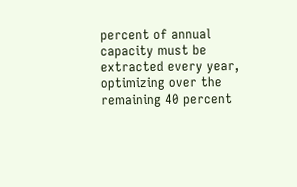percent of annual capacity must be extracted every year, optimizing over the remaining 40 percent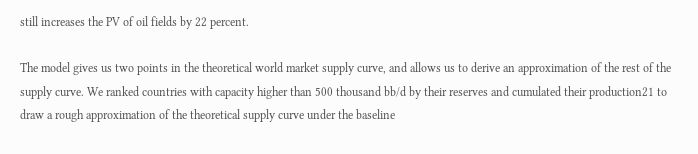still increases the PV of oil fields by 22 percent.

The model gives us two points in the theoretical world market supply curve, and allows us to derive an approximation of the rest of the supply curve. We ranked countries with capacity higher than 500 thousand bb/d by their reserves and cumulated their production21 to draw a rough approximation of the theoretical supply curve under the baseline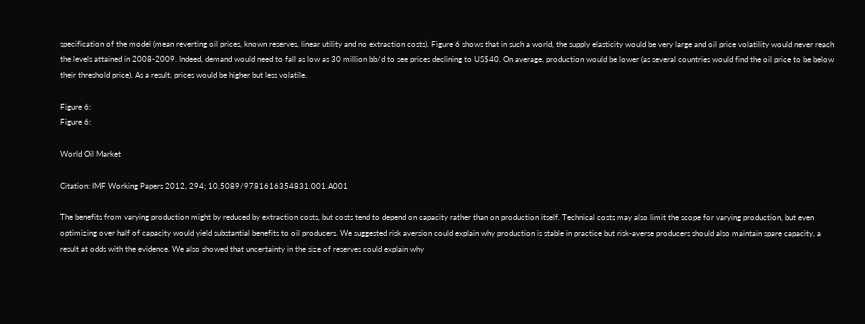specification of the model (mean reverting oil prices, known reserves, linear utility and no extraction costs). Figure 6 shows that in such a world, the supply elasticity would be very large and oil price volatility would never reach the levels attained in 2008-2009. Indeed, demand would need to fall as low as 30 million bb/d to see prices declining to US$40. On average, production would be lower (as several countries would find the oil price to be below their threshold price). As a result, prices would be higher but less volatile.

Figure 6:
Figure 6:

World Oil Market

Citation: IMF Working Papers 2012, 294; 10.5089/9781616354831.001.A001

The benefits from varying production might by reduced by extraction costs, but costs tend to depend on capacity rather than on production itself. Technical costs may also limit the scope for varying production, but even optimizing over half of capacity would yield substantial benefits to oil producers. We suggested risk aversion could explain why production is stable in practice but risk-averse producers should also maintain spare capacity, a result at odds with the evidence. We also showed that uncertainty in the size of reserves could explain why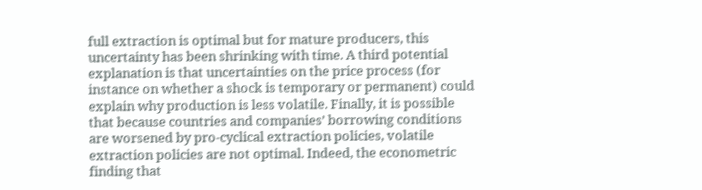full extraction is optimal but for mature producers, this uncertainty has been shrinking with time. A third potential explanation is that uncertainties on the price process (for instance on whether a shock is temporary or permanent) could explain why production is less volatile. Finally, it is possible that because countries and companies’ borrowing conditions are worsened by pro-cyclical extraction policies, volatile extraction policies are not optimal. Indeed, the econometric finding that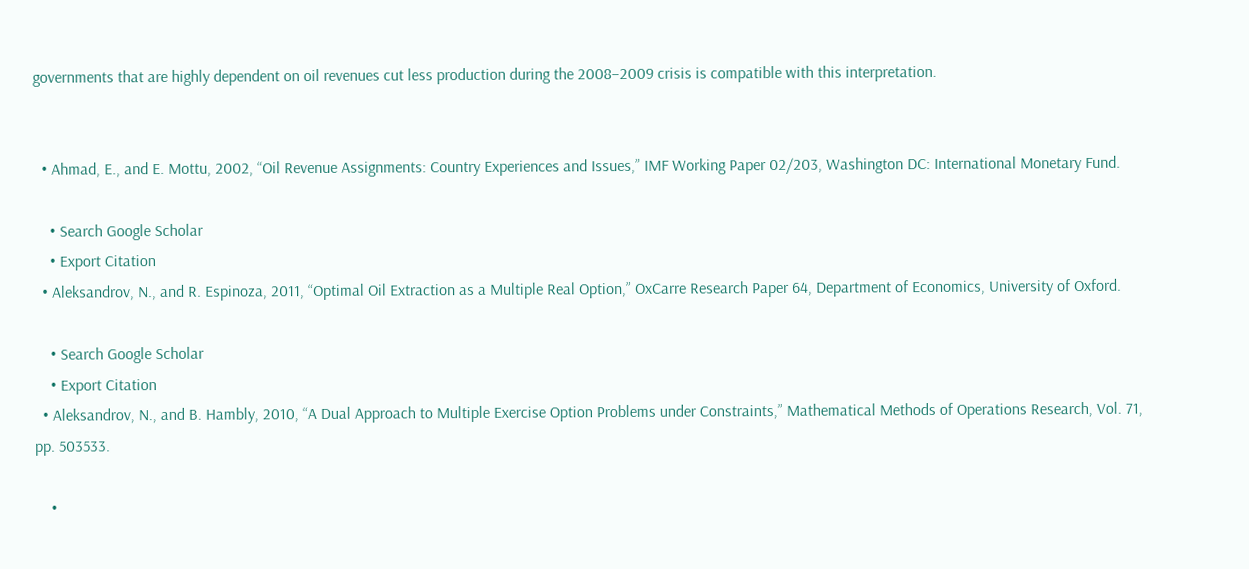governments that are highly dependent on oil revenues cut less production during the 2008–2009 crisis is compatible with this interpretation.


  • Ahmad, E., and E. Mottu, 2002, “Oil Revenue Assignments: Country Experiences and Issues,” IMF Working Paper 02/203, Washington DC: International Monetary Fund.

    • Search Google Scholar
    • Export Citation
  • Aleksandrov, N., and R. Espinoza, 2011, “Optimal Oil Extraction as a Multiple Real Option,” OxCarre Research Paper 64, Department of Economics, University of Oxford.

    • Search Google Scholar
    • Export Citation
  • Aleksandrov, N., and B. Hambly, 2010, “A Dual Approach to Multiple Exercise Option Problems under Constraints,” Mathematical Methods of Operations Research, Vol. 71, pp. 503533.

    •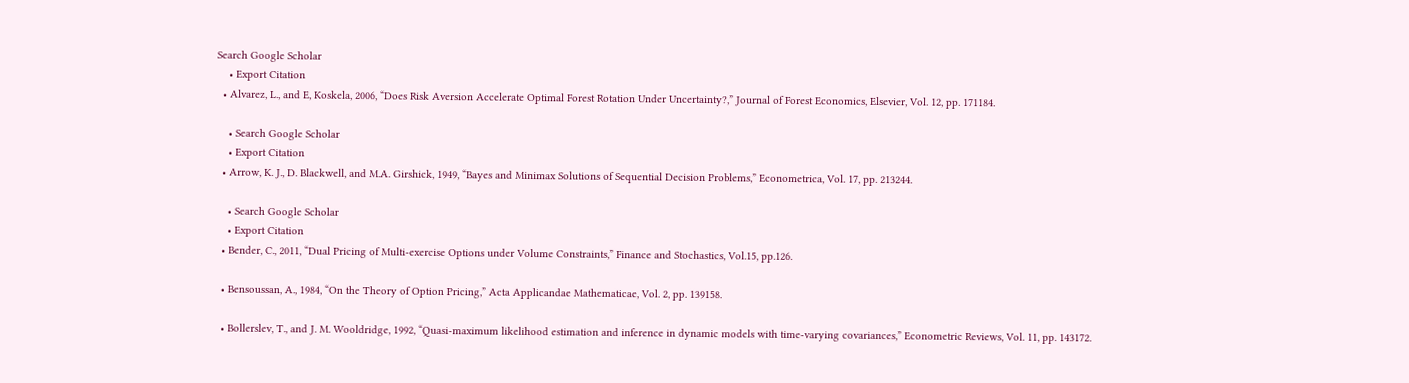Search Google Scholar
    • Export Citation
  • Alvarez, L., and E, Koskela, 2006, “Does Risk Aversion Accelerate Optimal Forest Rotation Under Uncertainty?,” Journal of Forest Economics, Elsevier, Vol. 12, pp. 171184.

    • Search Google Scholar
    • Export Citation
  • Arrow, K. J., D. Blackwell, and M.A. Girshick, 1949, “Bayes and Minimax Solutions of Sequential Decision Problems,” Econometrica, Vol. 17, pp. 213244.

    • Search Google Scholar
    • Export Citation
  • Bender, C., 2011, “Dual Pricing of Multi-exercise Options under Volume Constraints,” Finance and Stochastics, Vol.15, pp.126.

  • Bensoussan, A., 1984, “On the Theory of Option Pricing,” Acta Applicandae Mathematicae, Vol. 2, pp. 139158.

  • Bollerslev, T., and J. M. Wooldridge, 1992, “Quasi-maximum likelihood estimation and inference in dynamic models with time-varying covariances,” Econometric Reviews, Vol. 11, pp. 143172.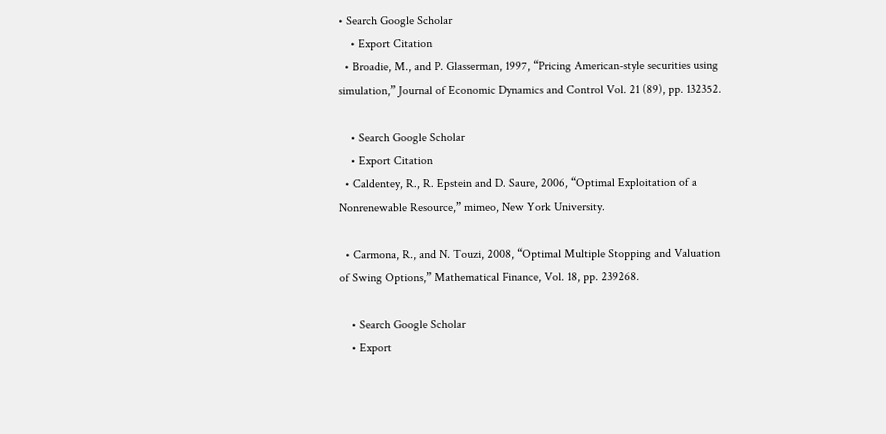• Search Google Scholar
    • Export Citation
  • Broadie, M., and P. Glasserman, 1997, “Pricing American-style securities using simulation,” Journal of Economic Dynamics and Control Vol. 21 (89), pp. 132352.

    • Search Google Scholar
    • Export Citation
  • Caldentey, R., R. Epstein and D. Saure, 2006, “Optimal Exploitation of a Nonrenewable Resource,” mimeo, New York University.

  • Carmona, R., and N. Touzi, 2008, “Optimal Multiple Stopping and Valuation of Swing Options,” Mathematical Finance, Vol. 18, pp. 239268.

    • Search Google Scholar
    • Export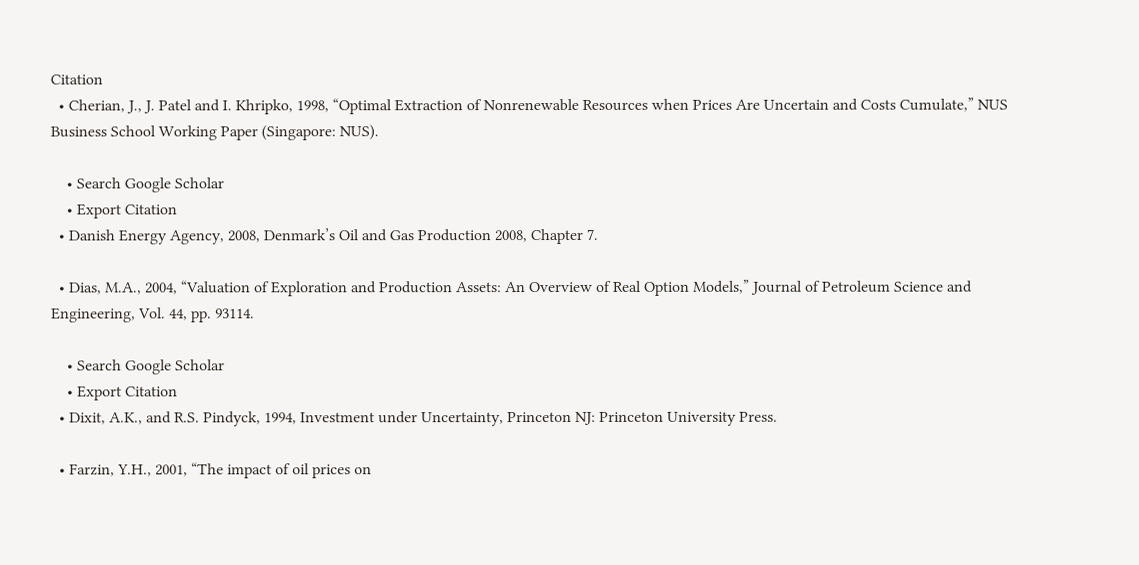Citation
  • Cherian, J., J. Patel and I. Khripko, 1998, “Optimal Extraction of Nonrenewable Resources when Prices Are Uncertain and Costs Cumulate,” NUS Business School Working Paper (Singapore: NUS).

    • Search Google Scholar
    • Export Citation
  • Danish Energy Agency, 2008, Denmark’s Oil and Gas Production 2008, Chapter 7.

  • Dias, M.A., 2004, “Valuation of Exploration and Production Assets: An Overview of Real Option Models,” Journal of Petroleum Science and Engineering, Vol. 44, pp. 93114.

    • Search Google Scholar
    • Export Citation
  • Dixit, A.K., and R.S. Pindyck, 1994, Investment under Uncertainty, Princeton NJ: Princeton University Press.

  • Farzin, Y.H., 2001, “The impact of oil prices on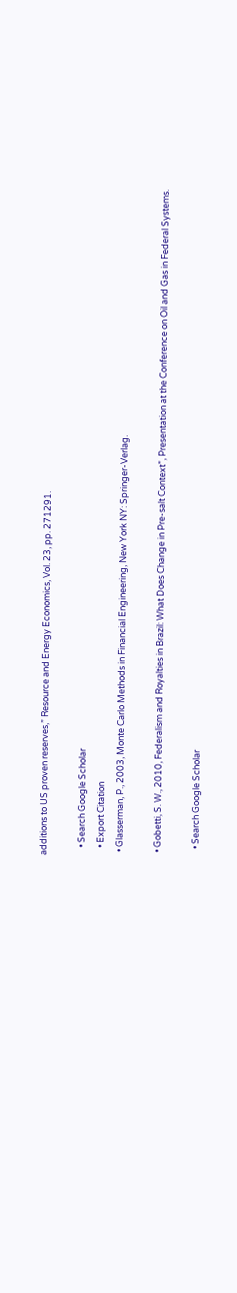additions to US proven reserves,” Resource and Energy Economics, Vol. 23, pp. 271291.

    • Search Google Scholar
    • Export Citation
  • Glasserman, P., 2003, Monte Carlo Methods in Financial Engineering, New York NY: Springer-Verlag.

  • Gobetti, S. W., 2010, Federalism and Royalties in Brazil: What Does Change in Pre-salt Context”, Presentation at the Conference on Oil and Gas in Federal Systems.

    • Search Google Scholar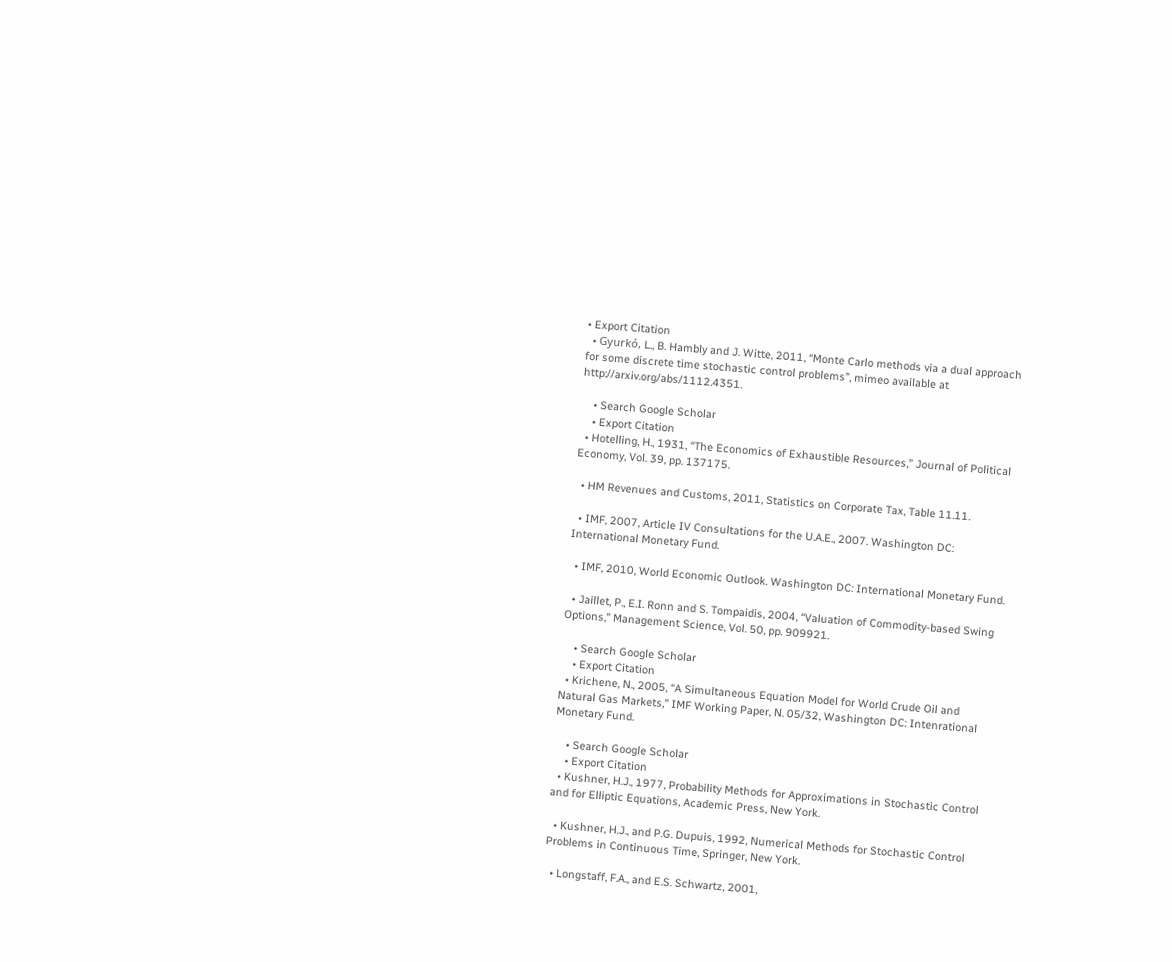• Export Citation
  • Gyurkó, L., B. Hambly and J. Witte, 2011, “Monte Carlo methods via a dual approach for some discrete time stochastic control problems”, mimeo available at http://arxiv.org/abs/1112.4351.

    • Search Google Scholar
    • Export Citation
  • Hotelling, H., 1931, “The Economics of Exhaustible Resources,” Journal of Political Economy, Vol. 39, pp. 137175.

  • HM Revenues and Customs, 2011, Statistics on Corporate Tax, Table 11.11.

  • IMF, 2007, Article IV Consultations for the U.A.E., 2007. Washington DC: International Monetary Fund.

  • IMF, 2010, World Economic Outlook. Washington DC: International Monetary Fund.

  • Jaillet, P., E.I. Ronn and S. Tompaidis, 2004, “Valuation of Commodity-based Swing Options,” Management Science, Vol. 50, pp. 909921.

    • Search Google Scholar
    • Export Citation
  • Krichene, N., 2005, “A Simultaneous Equation Model for World Crude Oil and Natural Gas Markets,” IMF Working Paper, N. 05/32, Washington DC: Intenrational Monetary Fund.

    • Search Google Scholar
    • Export Citation
  • Kushner, H.J., 1977, Probability Methods for Approximations in Stochastic Control and for Elliptic Equations, Academic Press, New York.

  • Kushner, H.J., and P.G. Dupuis, 1992, Numerical Methods for Stochastic Control Problems in Continuous Time, Springer, New York.

  • Longstaff, F.A., and E.S. Schwartz, 2001,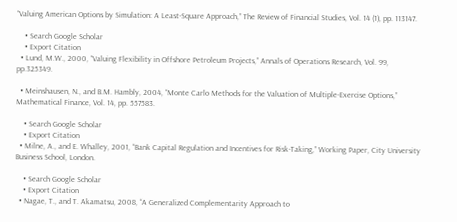“Valuing American Options by Simulation: A Least-Square Approach,” The Review of Financial Studies, Vol. 14 (1), pp. 113147.

    • Search Google Scholar
    • Export Citation
  • Lund, M.W., 2000, “Valuing Flexibility in Offshore Petroleum Projects,” Annals of Operations Research, Vol. 99, pp.325349.

  • Meinshausen, N., and B.M. Hambly, 2004, “Monte Carlo Methods for the Valuation of Multiple-Exercise Options,” Mathematical Finance, Vol. 14, pp. 557583.

    • Search Google Scholar
    • Export Citation
  • Milne, A., and E. Whalley, 2001, “Bank Capital Regulation and Incentives for Risk-Taking,” Working Paper, City University Business School, London.

    • Search Google Scholar
    • Export Citation
  • Nagae, T., and T. Akamatsu, 2008, “A Generalized Complementarity Approach to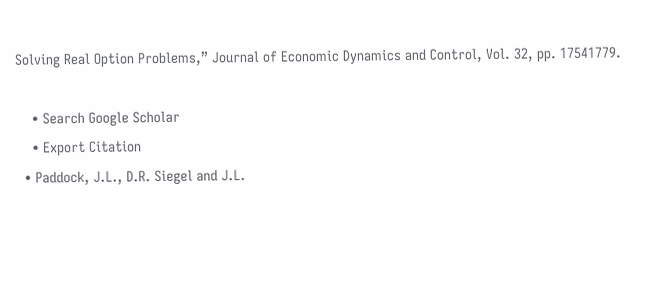Solving Real Option Problems,” Journal of Economic Dynamics and Control, Vol. 32, pp. 17541779.

    • Search Google Scholar
    • Export Citation
  • Paddock, J.L., D.R. Siegel and J.L.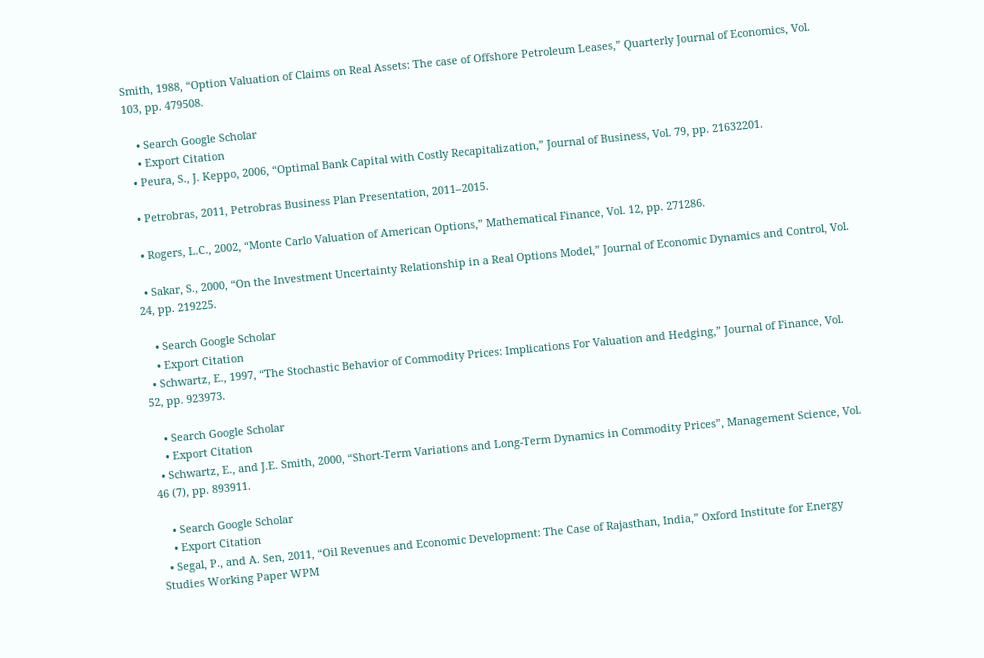Smith, 1988, “Option Valuation of Claims on Real Assets: The case of Offshore Petroleum Leases,” Quarterly Journal of Economics, Vol. 103, pp. 479508.

    • Search Google Scholar
    • Export Citation
  • Peura, S., J. Keppo, 2006, “Optimal Bank Capital with Costly Recapitalization,” Journal of Business, Vol. 79, pp. 21632201.

  • Petrobras, 2011, Petrobras Business Plan Presentation, 2011–2015.

  • Rogers, L.C., 2002, “Monte Carlo Valuation of American Options,” Mathematical Finance, Vol. 12, pp. 271286.

  • Sakar, S., 2000, “On the Investment Uncertainty Relationship in a Real Options Model,” Journal of Economic Dynamics and Control, Vol. 24, pp. 219225.

    • Search Google Scholar
    • Export Citation
  • Schwartz, E., 1997, “The Stochastic Behavior of Commodity Prices: Implications For Valuation and Hedging,” Journal of Finance, Vol. 52, pp. 923973.

    • Search Google Scholar
    • Export Citation
  • Schwartz, E., and J.E. Smith, 2000, “Short-Term Variations and Long-Term Dynamics in Commodity Prices”, Management Science, Vol. 46 (7), pp. 893911.

    • Search Google Scholar
    • Export Citation
  • Segal, P., and A. Sen, 2011, “Oil Revenues and Economic Development: The Case of Rajasthan, India,” Oxford Institute for Energy Studies Working Paper WPM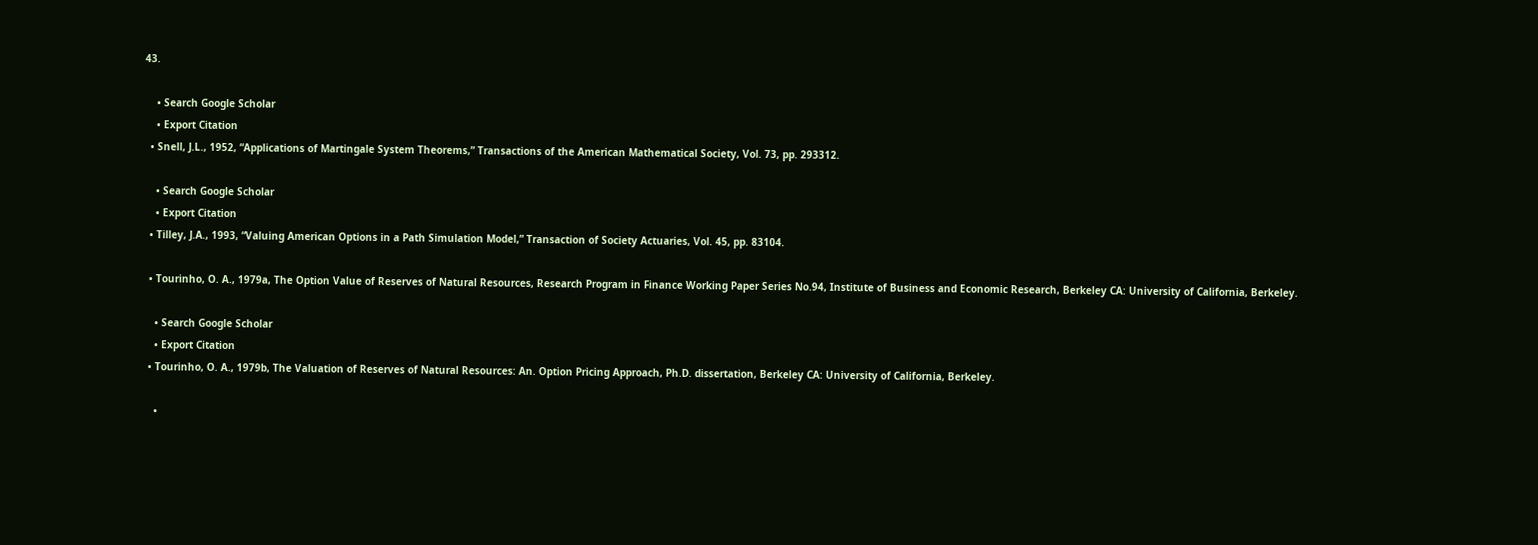43.

    • Search Google Scholar
    • Export Citation
  • Snell, J.L., 1952, “Applications of Martingale System Theorems,” Transactions of the American Mathematical Society, Vol. 73, pp. 293312.

    • Search Google Scholar
    • Export Citation
  • Tilley, J.A., 1993, “Valuing American Options in a Path Simulation Model,” Transaction of Society Actuaries, Vol. 45, pp. 83104.

  • Tourinho, O. A., 1979a, The Option Value of Reserves of Natural Resources, Research Program in Finance Working Paper Series No.94, Institute of Business and Economic Research, Berkeley CA: University of California, Berkeley.

    • Search Google Scholar
    • Export Citation
  • Tourinho, O. A., 1979b, The Valuation of Reserves of Natural Resources: An. Option Pricing Approach, Ph.D. dissertation, Berkeley CA: University of California, Berkeley.

    •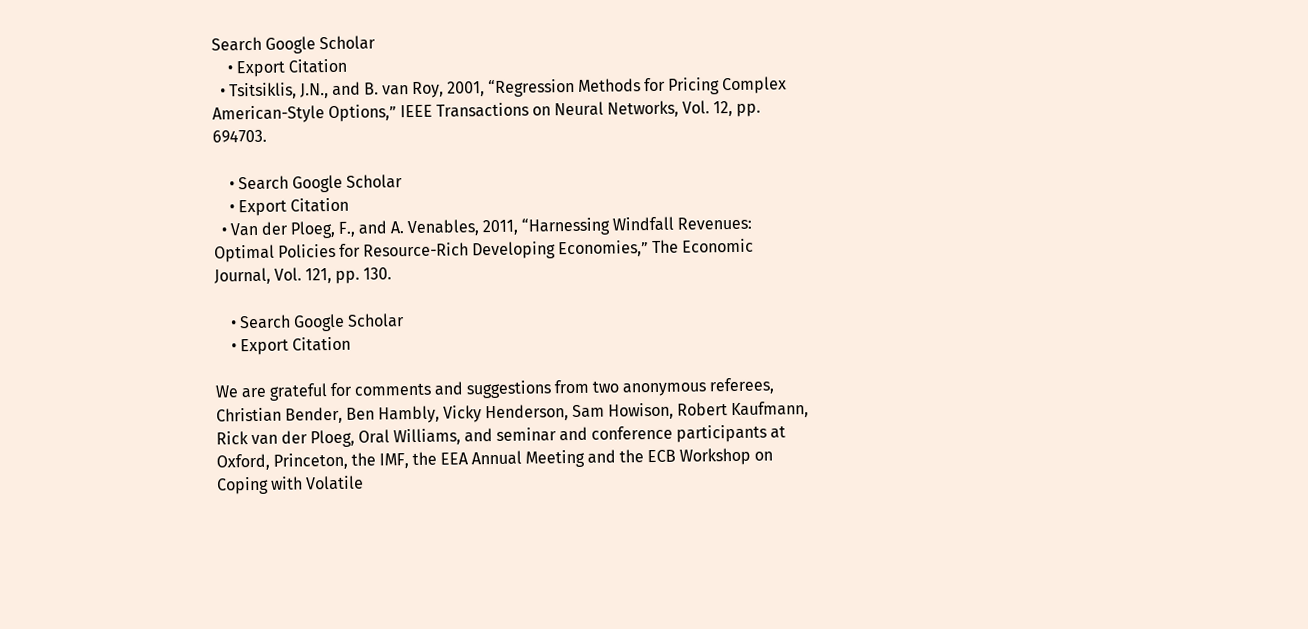Search Google Scholar
    • Export Citation
  • Tsitsiklis, J.N., and B. van Roy, 2001, “Regression Methods for Pricing Complex American-Style Options,” IEEE Transactions on Neural Networks, Vol. 12, pp. 694703.

    • Search Google Scholar
    • Export Citation
  • Van der Ploeg, F., and A. Venables, 2011, “Harnessing Windfall Revenues: Optimal Policies for Resource-Rich Developing Economies,” The Economic Journal, Vol. 121, pp. 130.

    • Search Google Scholar
    • Export Citation

We are grateful for comments and suggestions from two anonymous referees, Christian Bender, Ben Hambly, Vicky Henderson, Sam Howison, Robert Kaufmann, Rick van der Ploeg, Oral Williams, and seminar and conference participants at Oxford, Princeton, the IMF, the EEA Annual Meeting and the ECB Workshop on Coping with Volatile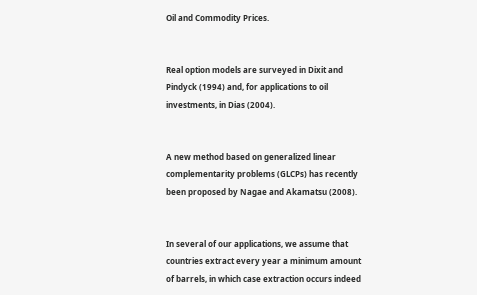Oil and Commodity Prices.


Real option models are surveyed in Dixit and Pindyck (1994) and, for applications to oil investments, in Dias (2004).


A new method based on generalized linear complementarity problems (GLCPs) has recently been proposed by Nagae and Akamatsu (2008).


In several of our applications, we assume that countries extract every year a minimum amount of barrels, in which case extraction occurs indeed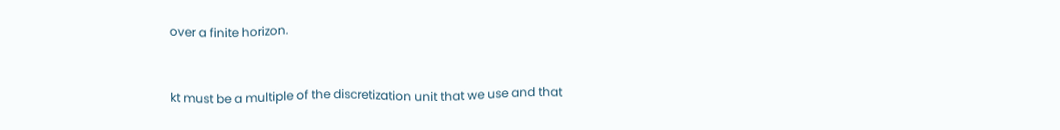over a finite horizon.


kt must be a multiple of the discretization unit that we use and that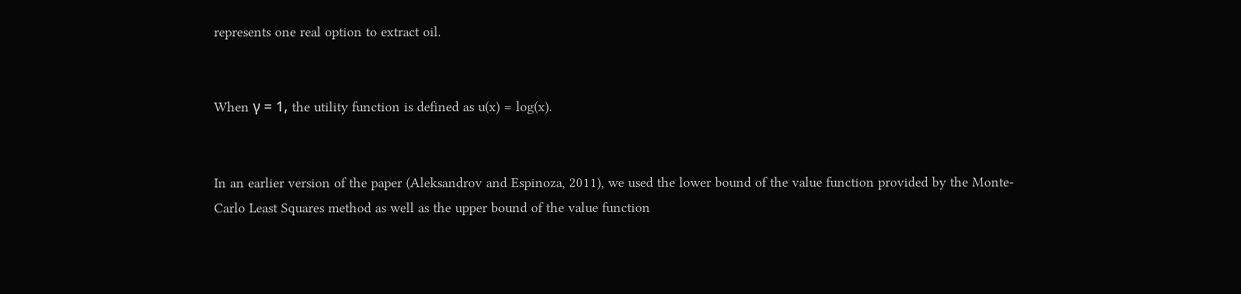represents one real option to extract oil.


When γ = 1, the utility function is defined as u(x) = log(x).


In an earlier version of the paper (Aleksandrov and Espinoza, 2011), we used the lower bound of the value function provided by the Monte-Carlo Least Squares method as well as the upper bound of the value function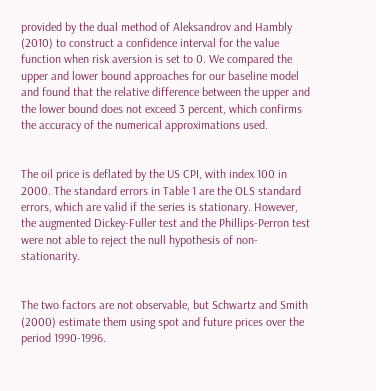provided by the dual method of Aleksandrov and Hambly (2010) to construct a confidence interval for the value function when risk aversion is set to 0. We compared the upper and lower bound approaches for our baseline model and found that the relative difference between the upper and the lower bound does not exceed 3 percent, which confirms the accuracy of the numerical approximations used.


The oil price is deflated by the US CPI, with index 100 in 2000. The standard errors in Table 1 are the OLS standard errors, which are valid if the series is stationary. However, the augmented Dickey-Fuller test and the Phillips-Perron test were not able to reject the null hypothesis of non-stationarity.


The two factors are not observable, but Schwartz and Smith (2000) estimate them using spot and future prices over the period 1990-1996.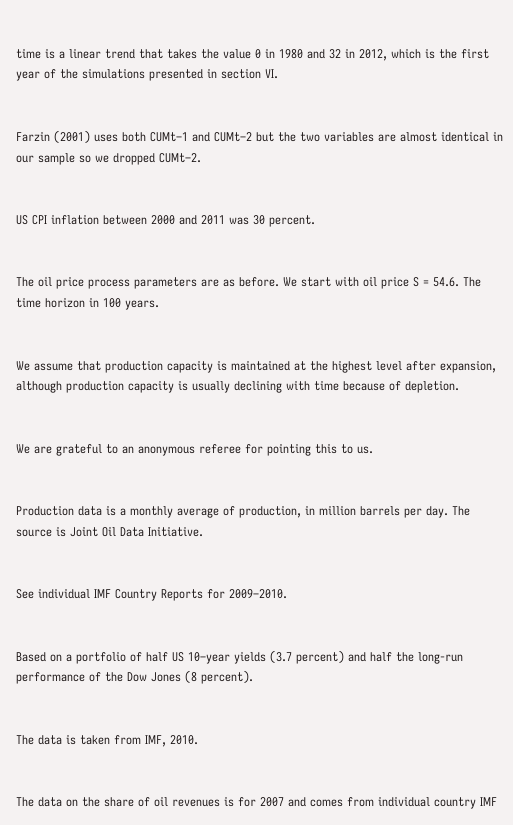time is a linear trend that takes the value 0 in 1980 and 32 in 2012, which is the first year of the simulations presented in section VI.


Farzin (2001) uses both CUMt–1 and CUMt–2 but the two variables are almost identical in our sample so we dropped CUMt–2.


US CPI inflation between 2000 and 2011 was 30 percent.


The oil price process parameters are as before. We start with oil price S = 54.6. The time horizon in 100 years.


We assume that production capacity is maintained at the highest level after expansion, although production capacity is usually declining with time because of depletion.


We are grateful to an anonymous referee for pointing this to us.


Production data is a monthly average of production, in million barrels per day. The source is Joint Oil Data Initiative.


See individual IMF Country Reports for 2009–2010.


Based on a portfolio of half US 10–year yields (3.7 percent) and half the long-run performance of the Dow Jones (8 percent).


The data is taken from IMF, 2010.


The data on the share of oil revenues is for 2007 and comes from individual country IMF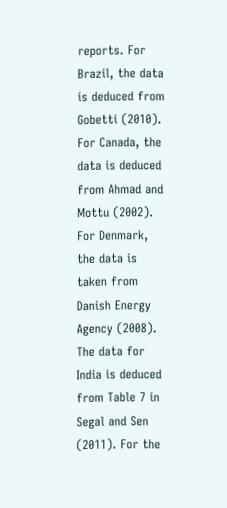reports. For Brazil, the data is deduced from Gobetti (2010). For Canada, the data is deduced from Ahmad and Mottu (2002). For Denmark, the data is taken from Danish Energy Agency (2008). The data for India is deduced from Table 7 in Segal and Sen (2011). For the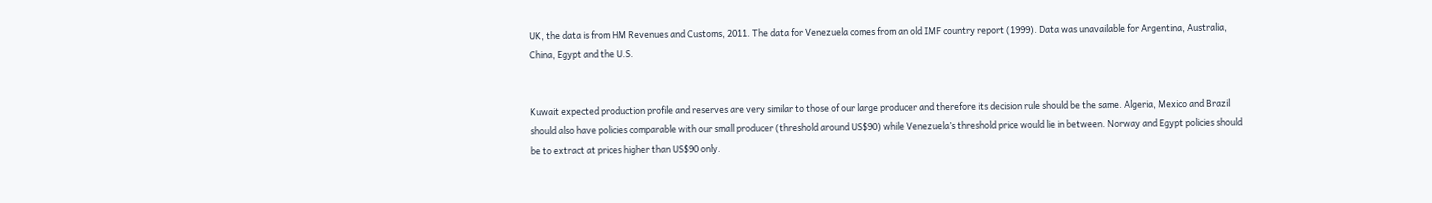UK, the data is from HM Revenues and Customs, 2011. The data for Venezuela comes from an old IMF country report (1999). Data was unavailable for Argentina, Australia, China, Egypt and the U.S.


Kuwait expected production profile and reserves are very similar to those of our large producer and therefore its decision rule should be the same. Algeria, Mexico and Brazil should also have policies comparable with our small producer (threshold around US$90) while Venezuela’s threshold price would lie in between. Norway and Egypt policies should be to extract at prices higher than US$90 only.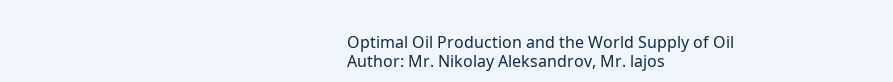Optimal Oil Production and the World Supply of Oil
Author: Mr. Nikolay Aleksandrov, Mr. lajos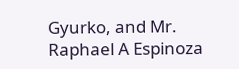Gyurko, and Mr. Raphael A Espinoza